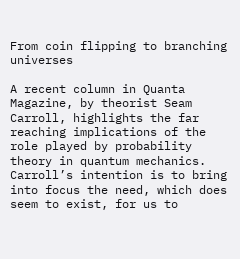From coin flipping to branching universes

A recent column in Quanta Magazine, by theorist Seam Carroll, highlights the far reaching implications of the role played by probability theory in quantum mechanics. Carroll’s intention is to bring into focus the need, which does seem to exist, for us to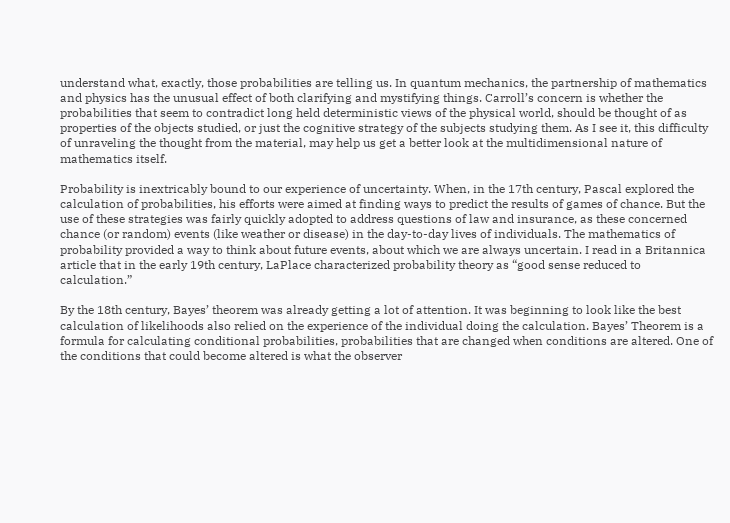understand what, exactly, those probabilities are telling us. In quantum mechanics, the partnership of mathematics and physics has the unusual effect of both clarifying and mystifying things. Carroll’s concern is whether the probabilities that seem to contradict long held deterministic views of the physical world, should be thought of as properties of the objects studied, or just the cognitive strategy of the subjects studying them. As I see it, this difficulty of unraveling the thought from the material, may help us get a better look at the multidimensional nature of mathematics itself.

Probability is inextricably bound to our experience of uncertainty. When, in the 17th century, Pascal explored the calculation of probabilities, his efforts were aimed at finding ways to predict the results of games of chance. But the use of these strategies was fairly quickly adopted to address questions of law and insurance, as these concerned chance (or random) events (like weather or disease) in the day-to-day lives of individuals. The mathematics of probability provided a way to think about future events, about which we are always uncertain. I read in a Britannica article that in the early 19th century, LaPlace characterized probability theory as “good sense reduced to calculation.”

By the 18th century, Bayes’ theorem was already getting a lot of attention. It was beginning to look like the best calculation of likelihoods also relied on the experience of the individual doing the calculation. Bayes’ Theorem is a formula for calculating conditional probabilities, probabilities that are changed when conditions are altered. One of the conditions that could become altered is what the observer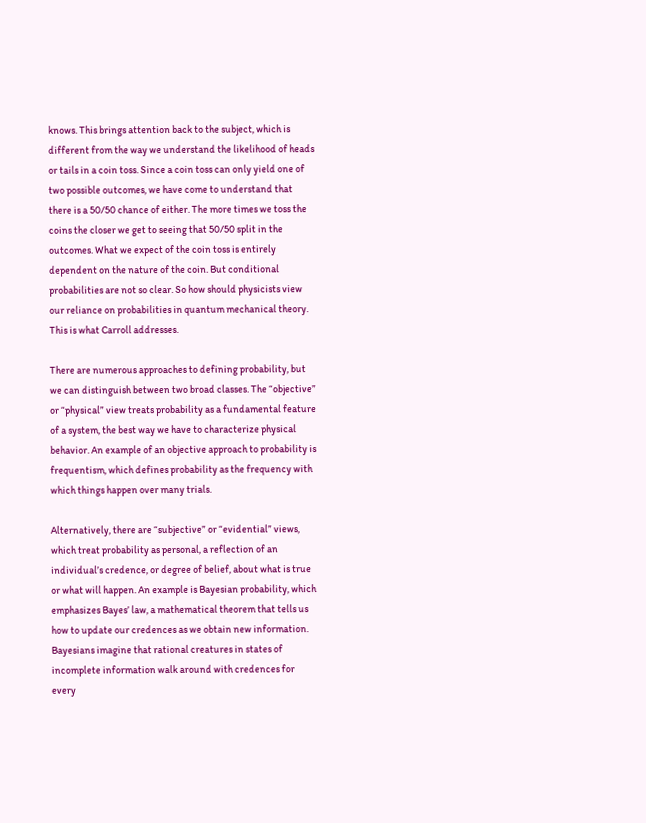knows. This brings attention back to the subject, which is different from the way we understand the likelihood of heads or tails in a coin toss. Since a coin toss can only yield one of two possible outcomes, we have come to understand that there is a 50/50 chance of either. The more times we toss the coins the closer we get to seeing that 50/50 split in the outcomes. What we expect of the coin toss is entirely dependent on the nature of the coin. But conditional probabilities are not so clear. So how should physicists view our reliance on probabilities in quantum mechanical theory. This is what Carroll addresses.

There are numerous approaches to defining probability, but we can distinguish between two broad classes. The “objective” or “physical” view treats probability as a fundamental feature of a system, the best way we have to characterize physical behavior. An example of an objective approach to probability is frequentism, which defines probability as the frequency with which things happen over many trials.

Alternatively, there are “subjective” or “evidential” views, which treat probability as personal, a reflection of an individual’s credence, or degree of belief, about what is true or what will happen. An example is Bayesian probability, which emphasizes Bayes’ law, a mathematical theorem that tells us how to update our credences as we obtain new information. Bayesians imagine that rational creatures in states of incomplete information walk around with credences for every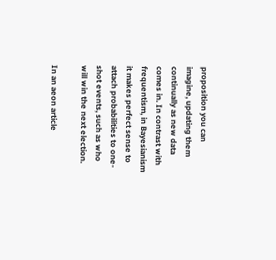proposition you can imagine, updating them continually as new data comes in. In contrast with frequentism, in Bayesianism it makes perfect sense to attach probabilities to one-shot events, such as who will win the next election.

In an aeon article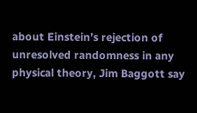about Einstein’s rejection of unresolved randomness in any physical theory, Jim Baggott say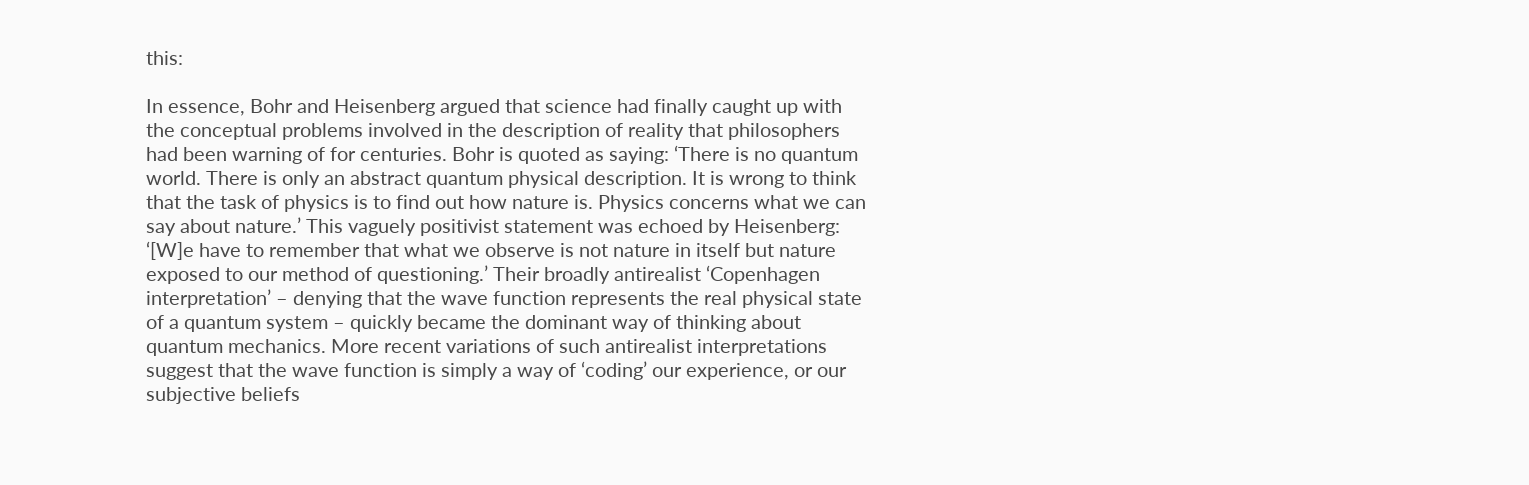this:

In essence, Bohr and Heisenberg argued that science had finally caught up with the conceptual problems involved in the description of reality that philosophers had been warning of for centuries. Bohr is quoted as saying: ‘There is no quantum world. There is only an abstract quantum physical description. It is wrong to think that the task of physics is to find out how nature is. Physics concerns what we can say about nature.’ This vaguely positivist statement was echoed by Heisenberg: ‘[W]e have to remember that what we observe is not nature in itself but nature exposed to our method of questioning.’ Their broadly antirealist ‘Copenhagen interpretation’ – denying that the wave function represents the real physical state of a quantum system – quickly became the dominant way of thinking about quantum mechanics. More recent variations of such antirealist interpretations suggest that the wave function is simply a way of ‘coding’ our experience, or our subjective beliefs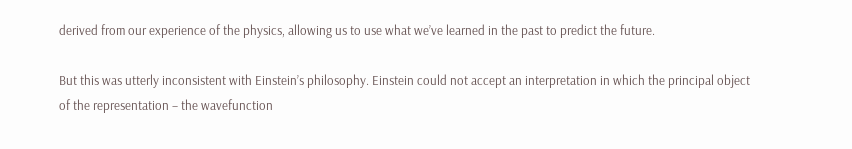derived from our experience of the physics, allowing us to use what we’ve learned in the past to predict the future.

But this was utterly inconsistent with Einstein’s philosophy. Einstein could not accept an interpretation in which the principal object of the representation – the wavefunction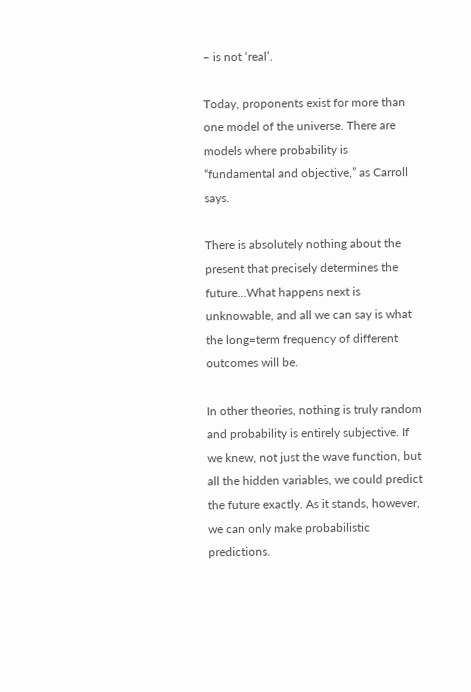– is not ‘real’.

Today, proponents exist for more than one model of the universe. There are models where probability is “fundamental and objective,” as Carroll says.

There is absolutely nothing about the present that precisely determines the future…What happens next is unknowable, and all we can say is what the long=term frequency of different outcomes will be.

In other theories, nothing is truly random and probability is entirely subjective. If we knew, not just the wave function, but all the hidden variables, we could predict the future exactly. As it stands, however, we can only make probabilistic predictions.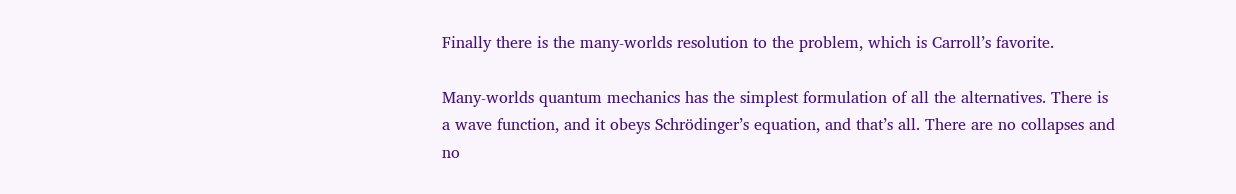Finally there is the many-worlds resolution to the problem, which is Carroll’s favorite.

Many-worlds quantum mechanics has the simplest formulation of all the alternatives. There is a wave function, and it obeys Schrödinger’s equation, and that’s all. There are no collapses and no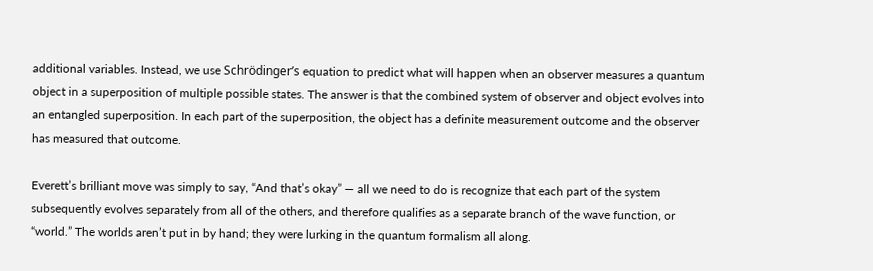additional variables. Instead, we use Schrödinger’s equation to predict what will happen when an observer measures a quantum object in a superposition of multiple possible states. The answer is that the combined system of observer and object evolves into an entangled superposition. In each part of the superposition, the object has a definite measurement outcome and the observer has measured that outcome.

Everett’s brilliant move was simply to say, “And that’s okay” — all we need to do is recognize that each part of the system subsequently evolves separately from all of the others, and therefore qualifies as a separate branch of the wave function, or “world.” The worlds aren’t put in by hand; they were lurking in the quantum formalism all along.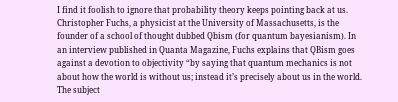I find it foolish to ignore that probability theory keeps pointing back at us. Christopher Fuchs, a physicist at the University of Massachusetts, is the founder of a school of thought dubbed Qbism (for quantum bayesianism). In an interview published in Quanta Magazine, Fuchs explains that QBism goes against a devotion to objectivity “by saying that quantum mechanics is not about how the world is without us; instead it’s precisely about us in the world. The subject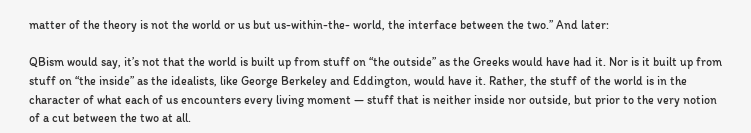matter of the theory is not the world or us but us-within-the- world, the interface between the two.” And later:

QBism would say, it’s not that the world is built up from stuff on “the outside” as the Greeks would have had it. Nor is it built up from stuff on “the inside” as the idealists, like George Berkeley and Eddington, would have it. Rather, the stuff of the world is in the character of what each of us encounters every living moment — stuff that is neither inside nor outside, but prior to the very notion of a cut between the two at all.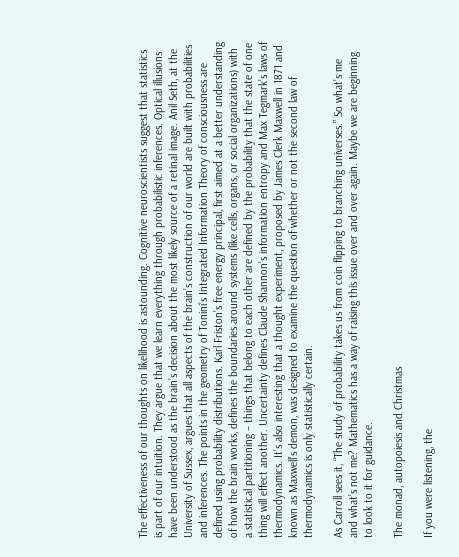The effectiveness of our thoughts on likelihood is astounding. Cognitive neuroscientists suggest that statistics is part of our intuition. They argue that we learn everything through probabilistic inferences. Optical illusions have been understood as the brain’s decision about the most likely source of a retinal image. Anil Seth, at the University of Sussex, argues that all aspects of the brain’s construction of our world are built with probabilities and inferences. The points in the geometry of Tonini’s Integrated Information Theory of consciousness are defined using probability distributions. Karl Friston’s free energy principal, first aimed at a better understanding of how the brain works, defines the boundaries around systems (like cells, organs, or social organizations) with a statistical partitioning – things that belong to each other are defined by the probability that the state of one thing will effect another. Uncertainty defines Claude Shannon’s information entropy and Max Tegmark’s laws of thermodynamics. It’s also interesting that a thought experiment, proposed by James Clerk Maxwell in 1871 and known as Maxwell’s demon, was designed to examine the question of whether or not the second law of thermodynamics is only statistically certain.

As Carroll sees it, “The study of probability takes us from coin flipping to branching universes.” So what’s me and what’s not me? Mathematics has a way of raising this issue over and over again. Maybe we are beginning to look to it for guidance.

The monad, autopoiesis and Christmas

If you were listening, the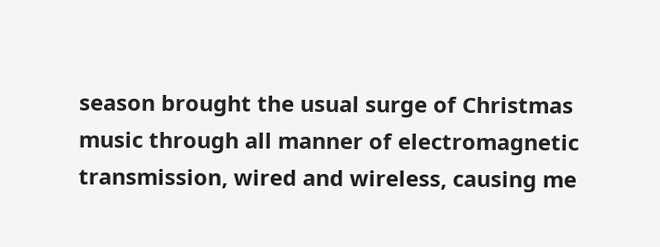season brought the usual surge of Christmas music through all manner of electromagnetic transmission, wired and wireless, causing me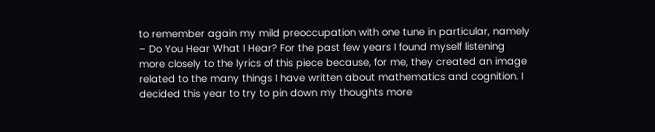to remember again my mild preoccupation with one tune in particular, namely – Do You Hear What I Hear? For the past few years I found myself listening more closely to the lyrics of this piece because, for me, they created an image related to the many things I have written about mathematics and cognition. I decided this year to try to pin down my thoughts more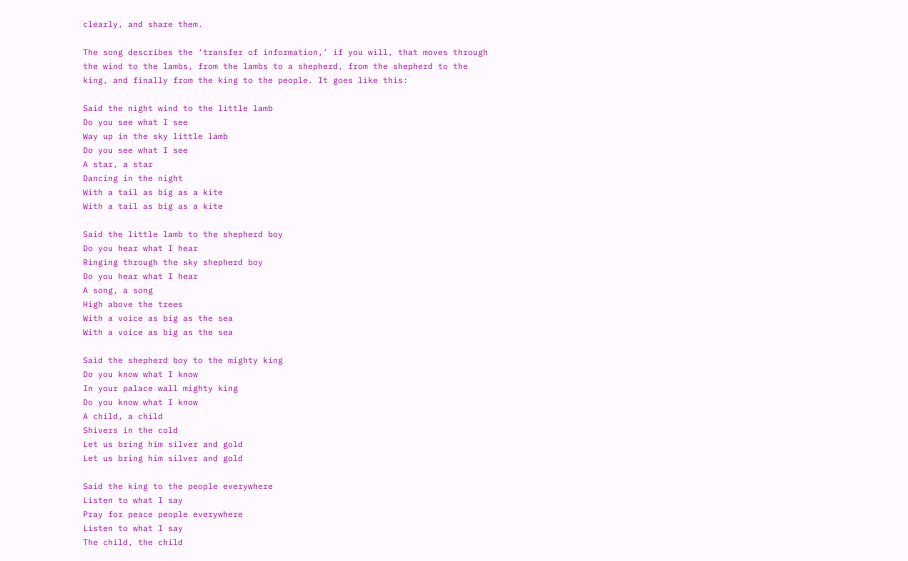clearly, and share them.

The song describes the ‘transfer of information,’ if you will, that moves through the wind to the lambs, from the lambs to a shepherd, from the shepherd to the king, and finally from the king to the people. It goes like this:

Said the night wind to the little lamb
Do you see what I see
Way up in the sky little lamb
Do you see what I see
A star, a star
Dancing in the night
With a tail as big as a kite
With a tail as big as a kite

Said the little lamb to the shepherd boy
Do you hear what I hear
Ringing through the sky shepherd boy
Do you hear what I hear
A song, a song
High above the trees
With a voice as big as the sea
With a voice as big as the sea

Said the shepherd boy to the mighty king
Do you know what I know
In your palace wall mighty king
Do you know what I know
A child, a child
Shivers in the cold
Let us bring him silver and gold
Let us bring him silver and gold

Said the king to the people everywhere
Listen to what I say
Pray for peace people everywhere
Listen to what I say
The child, the child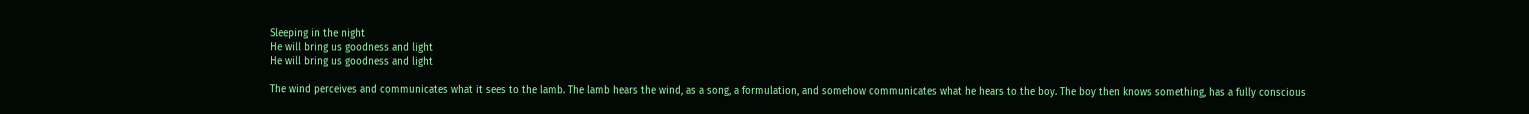Sleeping in the night
He will bring us goodness and light
He will bring us goodness and light

The wind perceives and communicates what it sees to the lamb. The lamb hears the wind, as a song, a formulation, and somehow communicates what he hears to the boy. The boy then knows something, has a fully conscious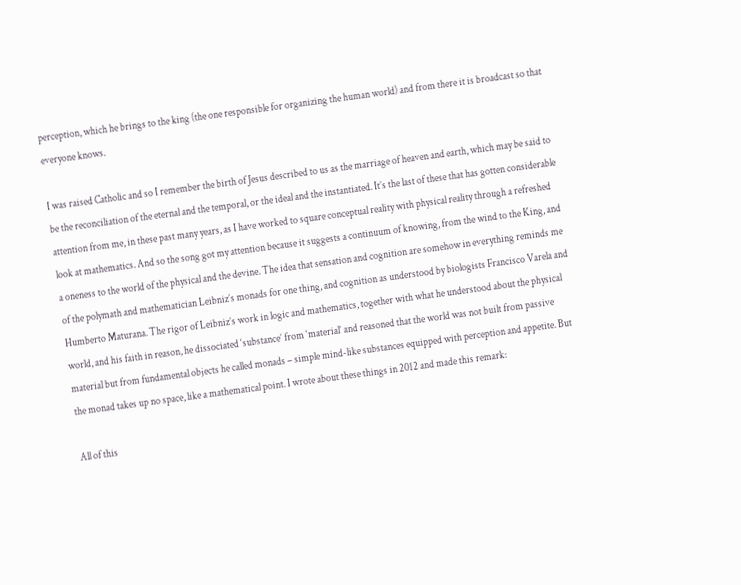perception, which he brings to the king (the one responsible for organizing the human world) and from there it is broadcast so that everyone knows.

I was raised Catholic and so I remember the birth of Jesus described to us as the marriage of heaven and earth, which may be said to be the reconciliation of the eternal and the temporal, or the ideal and the instantiated. It’s the last of these that has gotten considerable attention from me, in these past many years, as I have worked to square conceptual reality with physical reality through a refreshed look at mathematics. And so the song got my attention because it suggests a continuum of knowing, from the wind to the King, and a oneness to the world of the physical and the devine. The idea that sensation and cognition are somehow in everything reminds me of the polymath and mathematician Leibniz’s monads for one thing, and cognition as understood by biologists Francisco Varela and Humberto Maturana. The rigor of Leibniz’s work in logic and mathematics, together with what he understood about the physical world, and his faith in reason, he dissociated ‘substance’ from ‘material’ and reasoned that the world was not built from passive material but from fundamental objects he called monads – simple mind-like substances equipped with perception and appetite. But the monad takes up no space, like a mathematical point. I wrote about these things in 2012 and made this remark:

All of this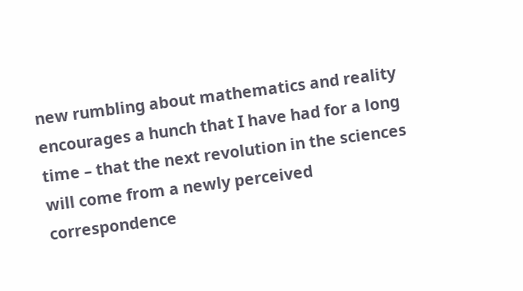new rumbling about mathematics and reality encourages a hunch that I have had for a long time – that the next revolution in the sciences will come from a newly perceived correspondence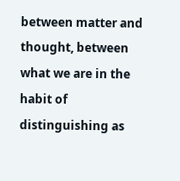between matter and thought, between what we are in the habit of distinguishing as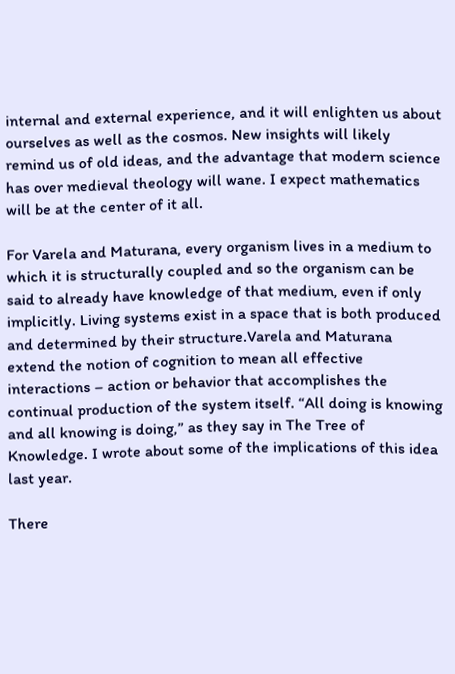internal and external experience, and it will enlighten us about ourselves as well as the cosmos. New insights will likely remind us of old ideas, and the advantage that modern science has over medieval theology will wane. I expect mathematics will be at the center of it all.

For Varela and Maturana, every organism lives in a medium to which it is structurally coupled and so the organism can be said to already have knowledge of that medium, even if only implicitly. Living systems exist in a space that is both produced and determined by their structure.Varela and Maturana extend the notion of cognition to mean all effective interactions – action or behavior that accomplishes the continual production of the system itself. “All doing is knowing and all knowing is doing,” as they say in The Tree of Knowledge. I wrote about some of the implications of this idea last year.

There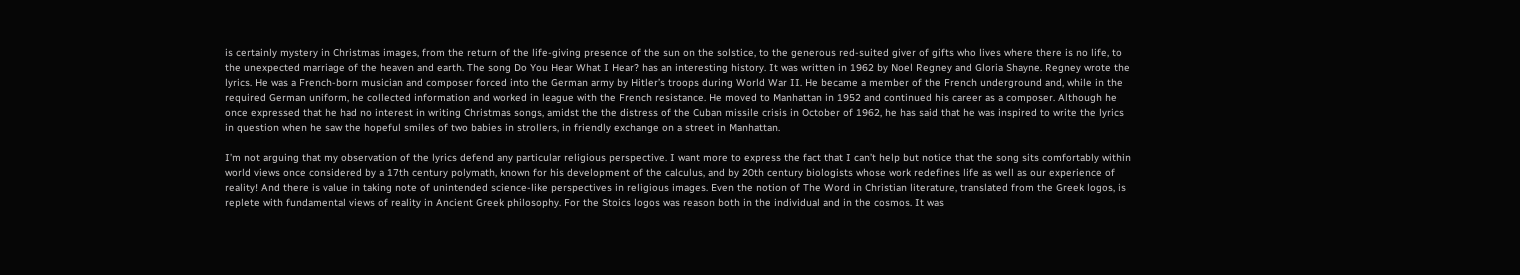is certainly mystery in Christmas images, from the return of the life-giving presence of the sun on the solstice, to the generous red-suited giver of gifts who lives where there is no life, to the unexpected marriage of the heaven and earth. The song Do You Hear What I Hear? has an interesting history. It was written in 1962 by Noel Regney and Gloria Shayne. Regney wrote the lyrics. He was a French-born musician and composer forced into the German army by Hitler’s troops during World War II. He became a member of the French underground and, while in the required German uniform, he collected information and worked in league with the French resistance. He moved to Manhattan in 1952 and continued his career as a composer. Although he once expressed that he had no interest in writing Christmas songs, amidst the the distress of the Cuban missile crisis in October of 1962, he has said that he was inspired to write the lyrics in question when he saw the hopeful smiles of two babies in strollers, in friendly exchange on a street in Manhattan.

I’m not arguing that my observation of the lyrics defend any particular religious perspective. I want more to express the fact that I can’t help but notice that the song sits comfortably within world views once considered by a 17th century polymath, known for his development of the calculus, and by 20th century biologists whose work redefines life as well as our experience of reality! And there is value in taking note of unintended science-like perspectives in religious images. Even the notion of The Word in Christian literature, translated from the Greek logos, is replete with fundamental views of reality in Ancient Greek philosophy. For the Stoics logos was reason both in the individual and in the cosmos. It was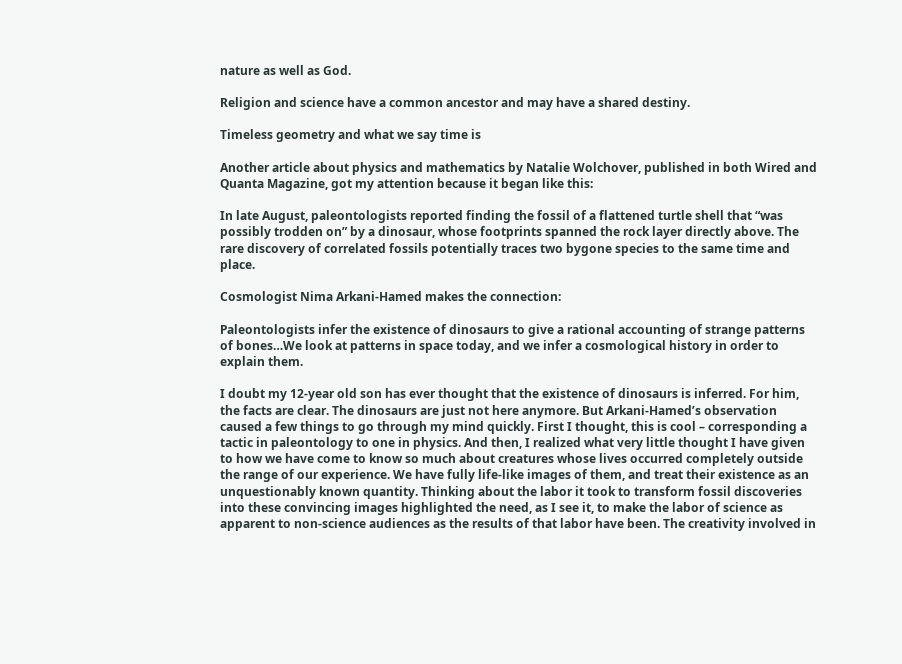nature as well as God.

Religion and science have a common ancestor and may have a shared destiny.

Timeless geometry and what we say time is

Another article about physics and mathematics by Natalie Wolchover, published in both Wired and Quanta Magazine, got my attention because it began like this:

In late August, paleontologists reported finding the fossil of a flattened turtle shell that “was possibly trodden on” by a dinosaur, whose footprints spanned the rock layer directly above. The rare discovery of correlated fossils potentially traces two bygone species to the same time and place.

Cosmologist Nima Arkani-Hamed makes the connection:

Paleontologists infer the existence of dinosaurs to give a rational accounting of strange patterns of bones…We look at patterns in space today, and we infer a cosmological history in order to explain them.

I doubt my 12-year old son has ever thought that the existence of dinosaurs is inferred. For him, the facts are clear. The dinosaurs are just not here anymore. But Arkani-Hamed’s observation caused a few things to go through my mind quickly. First I thought, this is cool – corresponding a tactic in paleontology to one in physics. And then, I realized what very little thought I have given to how we have come to know so much about creatures whose lives occurred completely outside the range of our experience. We have fully life-like images of them, and treat their existence as an unquestionably known quantity. Thinking about the labor it took to transform fossil discoveries into these convincing images highlighted the need, as I see it, to make the labor of science as apparent to non-science audiences as the results of that labor have been. The creativity involved in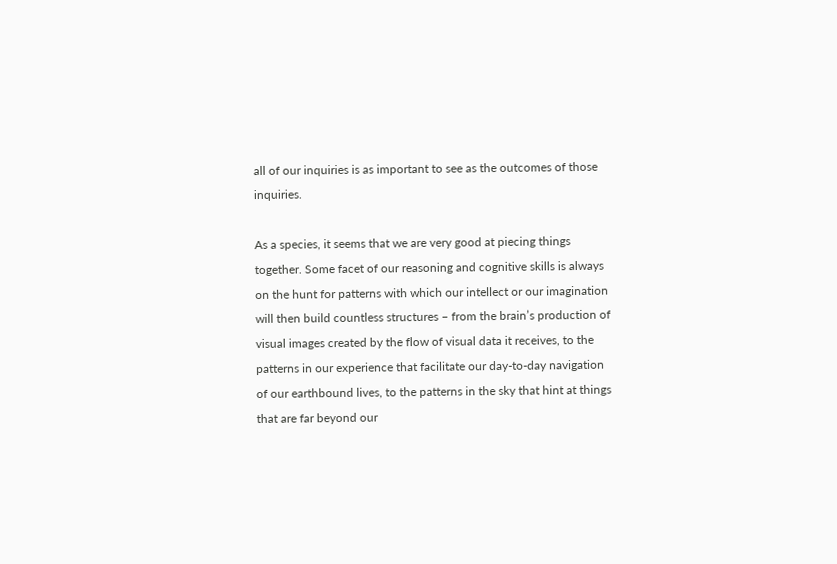all of our inquiries is as important to see as the outcomes of those inquiries.

As a species, it seems that we are very good at piecing things together. Some facet of our reasoning and cognitive skills is always on the hunt for patterns with which our intellect or our imagination will then build countless structures – from the brain’s production of visual images created by the flow of visual data it receives, to the patterns in our experience that facilitate our day-to-day navigation of our earthbound lives, to the patterns in the sky that hint at things that are far beyond our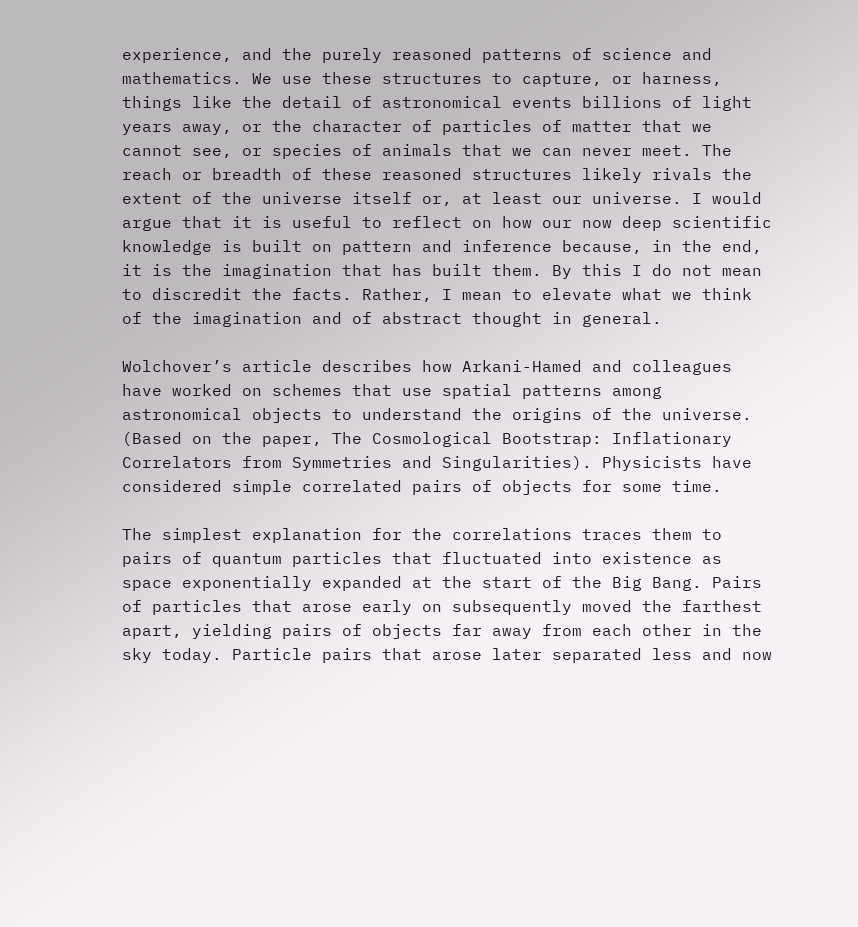experience, and the purely reasoned patterns of science and mathematics. We use these structures to capture, or harness, things like the detail of astronomical events billions of light years away, or the character of particles of matter that we cannot see, or species of animals that we can never meet. The reach or breadth of these reasoned structures likely rivals the extent of the universe itself or, at least our universe. I would argue that it is useful to reflect on how our now deep scientific knowledge is built on pattern and inference because, in the end, it is the imagination that has built them. By this I do not mean to discredit the facts. Rather, I mean to elevate what we think of the imagination and of abstract thought in general.

Wolchover’s article describes how Arkani-Hamed and colleagues have worked on schemes that use spatial patterns among astronomical objects to understand the origins of the universe. (Based on the paper, The Cosmological Bootstrap: Inflationary Correlators from Symmetries and Singularities). Physicists have considered simple correlated pairs of objects for some time.

The simplest explanation for the correlations traces them to pairs of quantum particles that fluctuated into existence as space exponentially expanded at the start of the Big Bang. Pairs of particles that arose early on subsequently moved the farthest apart, yielding pairs of objects far away from each other in the sky today. Particle pairs that arose later separated less and now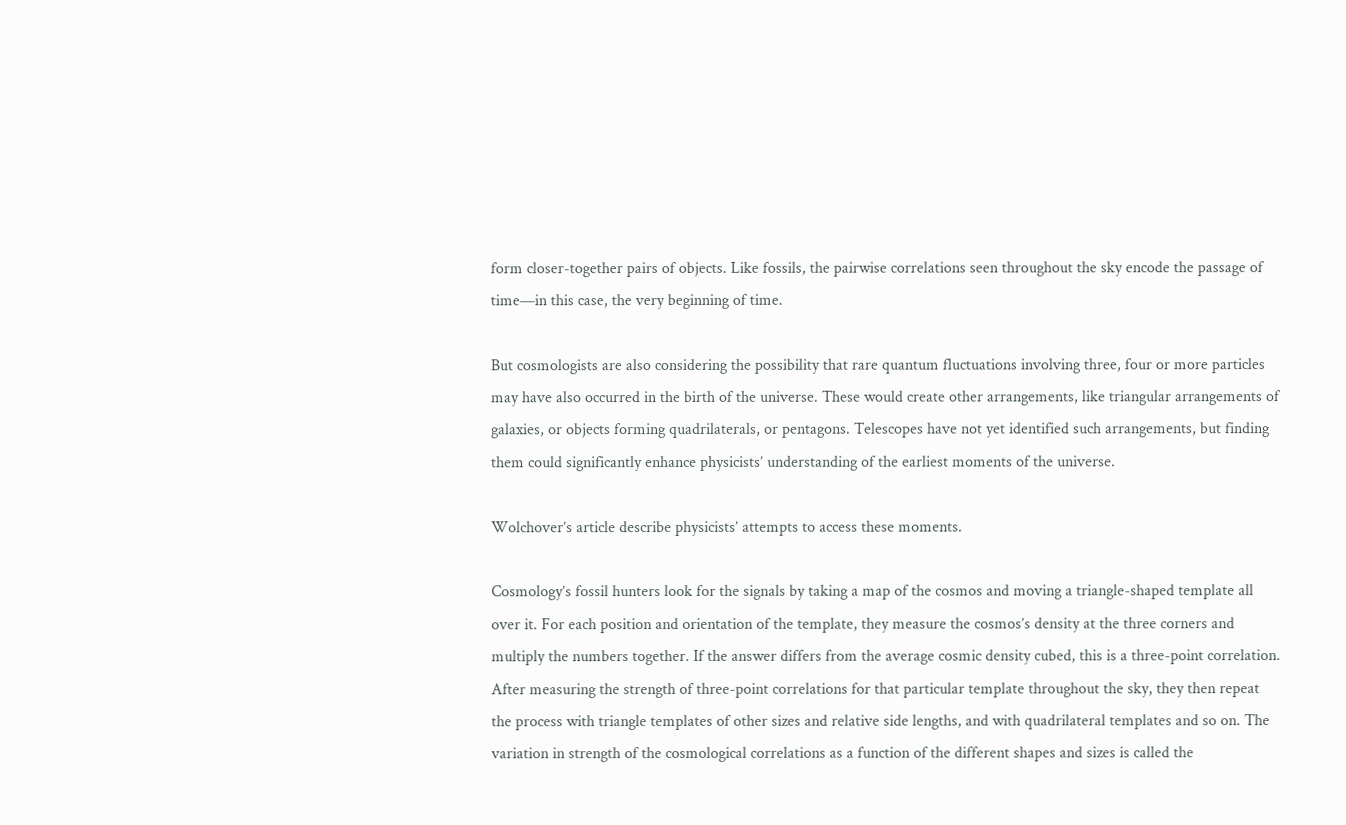form closer-together pairs of objects. Like fossils, the pairwise correlations seen throughout the sky encode the passage of time—in this case, the very beginning of time.

But cosmologists are also considering the possibility that rare quantum fluctuations involving three, four or more particles may have also occurred in the birth of the universe. These would create other arrangements, like triangular arrangements of galaxies, or objects forming quadrilaterals, or pentagons. Telescopes have not yet identified such arrangements, but finding them could significantly enhance physicists’ understanding of the earliest moments of the universe.

Wolchover’s article describe physicists’ attempts to access these moments.

Cosmology’s fossil hunters look for the signals by taking a map of the cosmos and moving a triangle-shaped template all over it. For each position and orientation of the template, they measure the cosmos’s density at the three corners and multiply the numbers together. If the answer differs from the average cosmic density cubed, this is a three-point correlation. After measuring the strength of three-point correlations for that particular template throughout the sky, they then repeat the process with triangle templates of other sizes and relative side lengths, and with quadrilateral templates and so on. The variation in strength of the cosmological correlations as a function of the different shapes and sizes is called the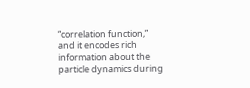“correlation function,” and it encodes rich information about the particle dynamics during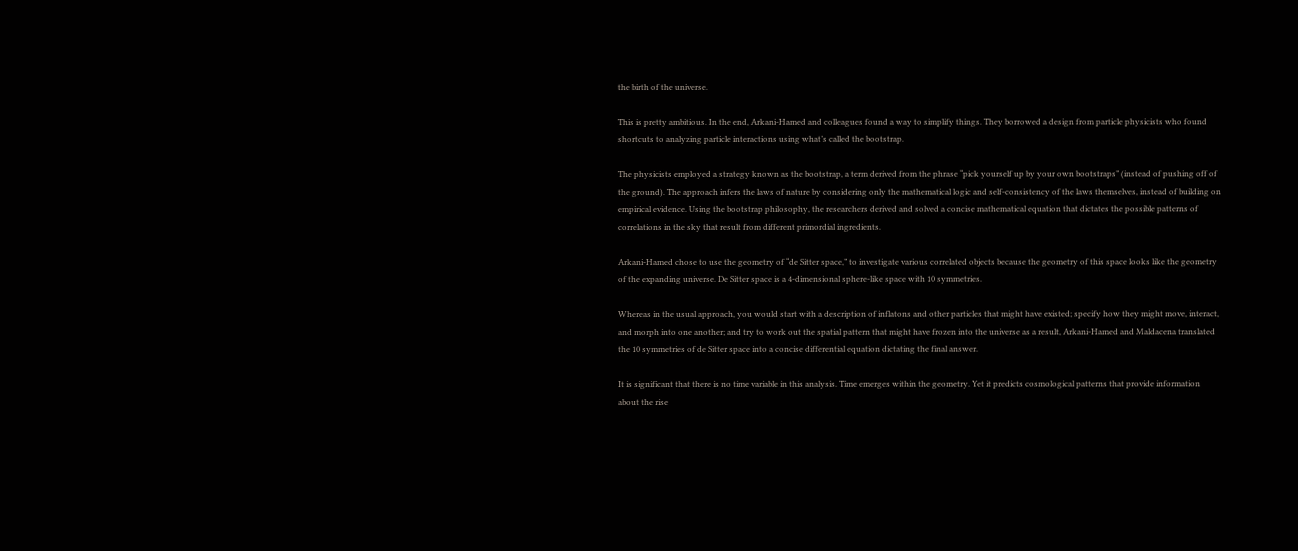the birth of the universe.

This is pretty ambitious. In the end, Arkani-Hamed and colleagues found a way to simplify things. They borrowed a design from particle physicists who found shortcuts to analyzing particle interactions using what’s called the bootstrap.

The physicists employed a strategy known as the bootstrap, a term derived from the phrase “pick yourself up by your own bootstraps” (instead of pushing off of the ground). The approach infers the laws of nature by considering only the mathematical logic and self-consistency of the laws themselves, instead of building on empirical evidence. Using the bootstrap philosophy, the researchers derived and solved a concise mathematical equation that dictates the possible patterns of correlations in the sky that result from different primordial ingredients.

Arkani-Hamed chose to use the geometry of “de Sitter space,” to investigate various correlated objects because the geometry of this space looks like the geometry of the expanding universe. De Sitter space is a 4-dimensional sphere-like space with 10 symmetries.

Whereas in the usual approach, you would start with a description of inflatons and other particles that might have existed; specify how they might move, interact, and morph into one another; and try to work out the spatial pattern that might have frozen into the universe as a result, Arkani-Hamed and Maldacena translated the 10 symmetries of de Sitter space into a concise differential equation dictating the final answer.

It is significant that there is no time variable in this analysis. Time emerges within the geometry. Yet it predicts cosmological patterns that provide information about the rise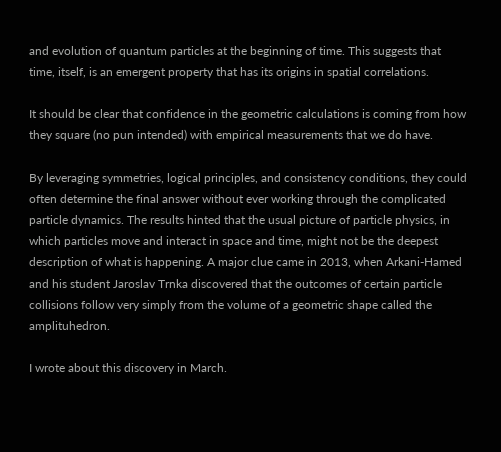and evolution of quantum particles at the beginning of time. This suggests that time, itself, is an emergent property that has its origins in spatial correlations.

It should be clear that confidence in the geometric calculations is coming from how they square (no pun intended) with empirical measurements that we do have.

By leveraging symmetries, logical principles, and consistency conditions, they could often determine the final answer without ever working through the complicated particle dynamics. The results hinted that the usual picture of particle physics, in which particles move and interact in space and time, might not be the deepest description of what is happening. A major clue came in 2013, when Arkani-Hamed and his student Jaroslav Trnka discovered that the outcomes of certain particle collisions follow very simply from the volume of a geometric shape called the amplituhedron.

I wrote about this discovery in March.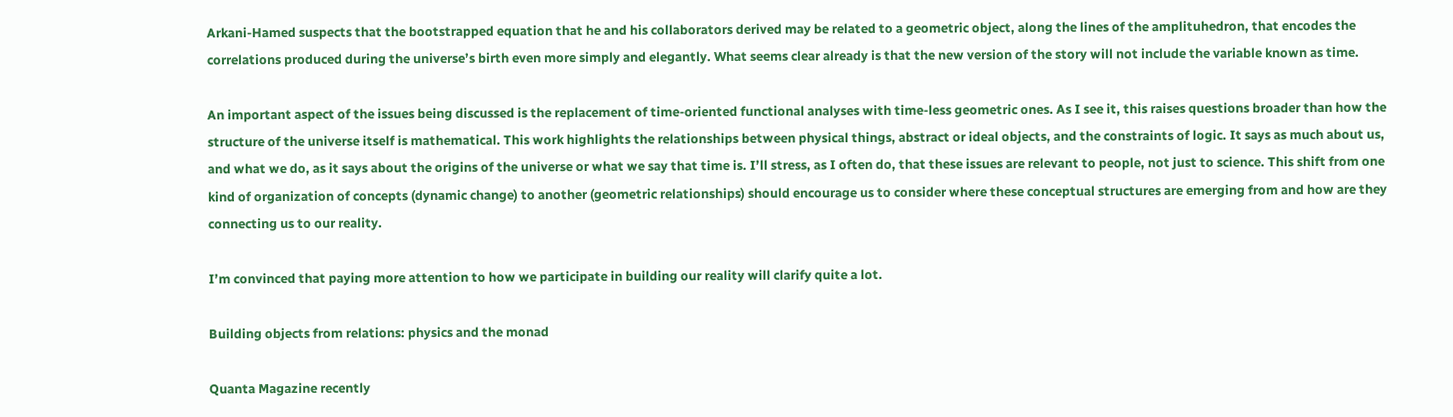Arkani-Hamed suspects that the bootstrapped equation that he and his collaborators derived may be related to a geometric object, along the lines of the amplituhedron, that encodes the correlations produced during the universe’s birth even more simply and elegantly. What seems clear already is that the new version of the story will not include the variable known as time.

An important aspect of the issues being discussed is the replacement of time-oriented functional analyses with time-less geometric ones. As I see it, this raises questions broader than how the structure of the universe itself is mathematical. This work highlights the relationships between physical things, abstract or ideal objects, and the constraints of logic. It says as much about us, and what we do, as it says about the origins of the universe or what we say that time is. I’ll stress, as I often do, that these issues are relevant to people, not just to science. This shift from one kind of organization of concepts (dynamic change) to another (geometric relationships) should encourage us to consider where these conceptual structures are emerging from and how are they connecting us to our reality.

I’m convinced that paying more attention to how we participate in building our reality will clarify quite a lot.

Building objects from relations: physics and the monad

Quanta Magazine recently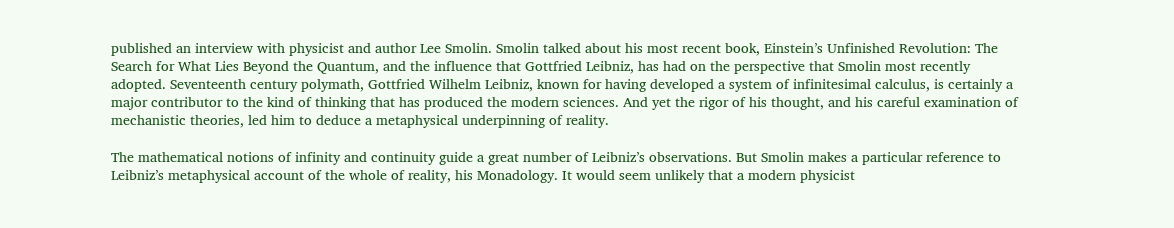published an interview with physicist and author Lee Smolin. Smolin talked about his most recent book, Einstein’s Unfinished Revolution: The Search for What Lies Beyond the Quantum, and the influence that Gottfried Leibniz, has had on the perspective that Smolin most recently adopted. Seventeenth century polymath, Gottfried Wilhelm Leibniz, known for having developed a system of infinitesimal calculus, is certainly a major contributor to the kind of thinking that has produced the modern sciences. And yet the rigor of his thought, and his careful examination of mechanistic theories, led him to deduce a metaphysical underpinning of reality.

The mathematical notions of infinity and continuity guide a great number of Leibniz’s observations. But Smolin makes a particular reference to Leibniz’s metaphysical account of the whole of reality, his Monadology. It would seem unlikely that a modern physicist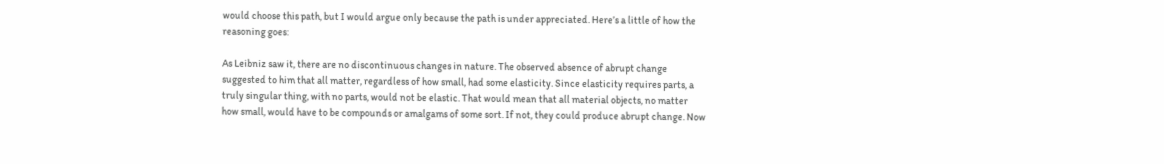would choose this path, but I would argue only because the path is under appreciated. Here’s a little of how the reasoning goes:

As Leibniz saw it, there are no discontinuous changes in nature. The observed absence of abrupt change suggested to him that all matter, regardless of how small, had some elasticity. Since elasticity requires parts, a truly singular thing, with no parts, would not be elastic. That would mean that all material objects, no matter how small, would have to be compounds or amalgams of some sort. If not, they could produce abrupt change. Now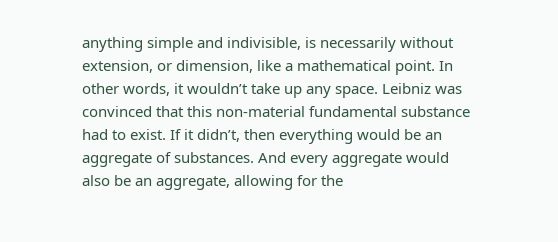anything simple and indivisible, is necessarily without extension, or dimension, like a mathematical point. In other words, it wouldn’t take up any space. Leibniz was convinced that this non-material fundamental substance had to exist. If it didn’t, then everything would be an aggregate of substances. And every aggregate would also be an aggregate, allowing for the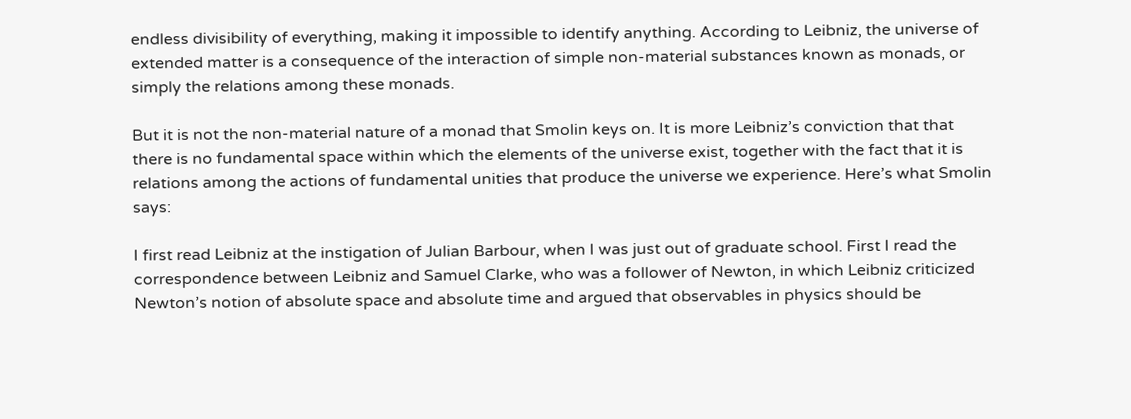endless divisibility of everything, making it impossible to identify anything. According to Leibniz, the universe of extended matter is a consequence of the interaction of simple non-material substances known as monads, or simply the relations among these monads.

But it is not the non-material nature of a monad that Smolin keys on. It is more Leibniz’s conviction that that there is no fundamental space within which the elements of the universe exist, together with the fact that it is relations among the actions of fundamental unities that produce the universe we experience. Here’s what Smolin says:

I first read Leibniz at the instigation of Julian Barbour, when I was just out of graduate school. First I read the correspondence between Leibniz and Samuel Clarke, who was a follower of Newton, in which Leibniz criticized Newton’s notion of absolute space and absolute time and argued that observables in physics should be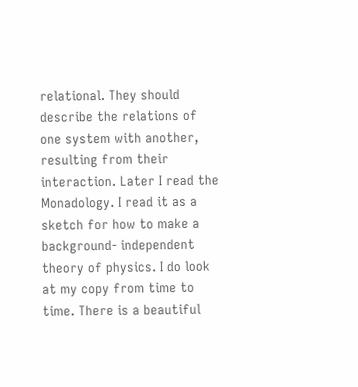relational. They should describe the relations of one system with another, resulting from their interaction. Later I read the Monadology. I read it as a sketch for how to make a background- independent theory of physics. I do look at my copy from time to time. There is a beautiful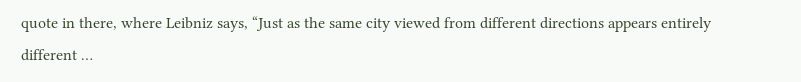quote in there, where Leibniz says, “Just as the same city viewed from different directions appears entirely different …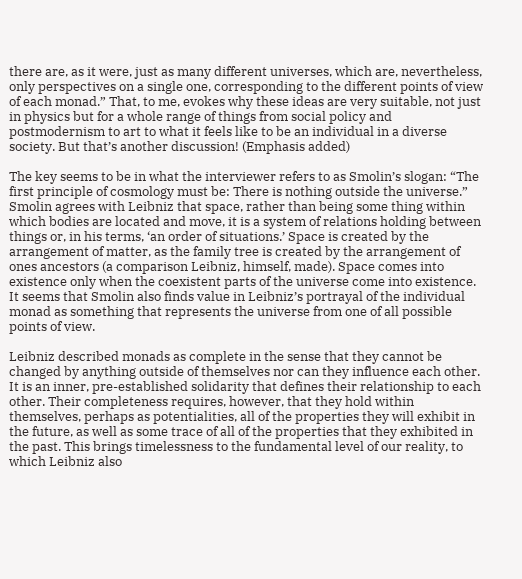there are, as it were, just as many different universes, which are, nevertheless, only perspectives on a single one, corresponding to the different points of view of each monad.” That, to me, evokes why these ideas are very suitable, not just in physics but for a whole range of things from social policy and postmodernism to art to what it feels like to be an individual in a diverse society. But that’s another discussion! (Emphasis added)

The key seems to be in what the interviewer refers to as Smolin’s slogan: “The first principle of cosmology must be: There is nothing outside the universe.” Smolin agrees with Leibniz that space, rather than being some thing within which bodies are located and move, it is a system of relations holding between things or, in his terms, ‘an order of situations.’ Space is created by the arrangement of matter, as the family tree is created by the arrangement of ones ancestors (a comparison Leibniz, himself, made). Space comes into existence only when the coexistent parts of the universe come into existence. It seems that Smolin also finds value in Leibniz’s portrayal of the individual monad as something that represents the universe from one of all possible points of view.

Leibniz described monads as complete in the sense that they cannot be changed by anything outside of themselves nor can they influence each other. It is an inner, pre-established solidarity that defines their relationship to each other. Their completeness requires, however, that they hold within themselves, perhaps as potentialities, all of the properties they will exhibit in the future, as well as some trace of all of the properties that they exhibited in the past. This brings timelessness to the fundamental level of our reality, to which Leibniz also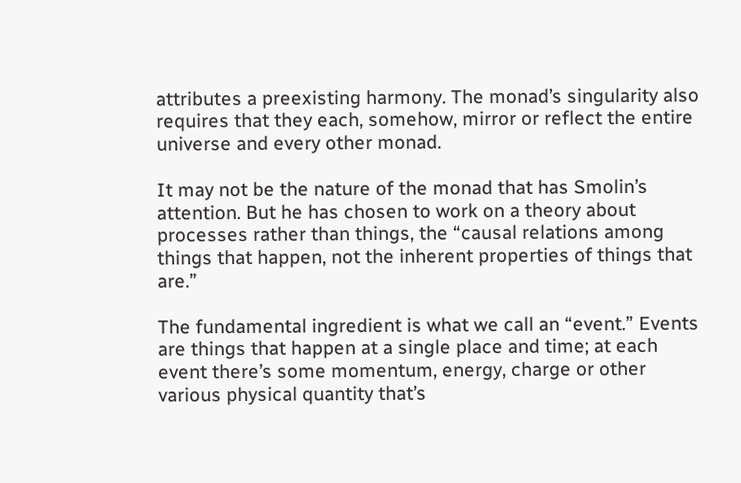attributes a preexisting harmony. The monad’s singularity also requires that they each, somehow, mirror or reflect the entire universe and every other monad.

It may not be the nature of the monad that has Smolin’s attention. But he has chosen to work on a theory about processes rather than things, the “causal relations among things that happen, not the inherent properties of things that are.”

The fundamental ingredient is what we call an “event.” Events are things that happen at a single place and time; at each event there’s some momentum, energy, charge or other various physical quantity that’s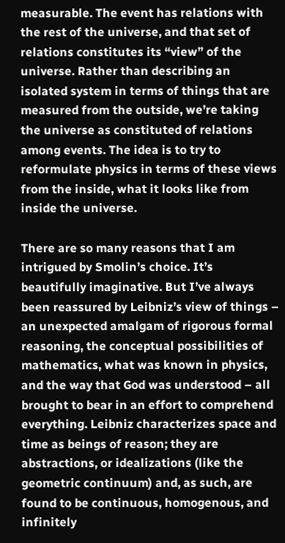measurable. The event has relations with the rest of the universe, and that set of relations constitutes its “view” of the universe. Rather than describing an isolated system in terms of things that are measured from the outside, we’re taking the universe as constituted of relations among events. The idea is to try to reformulate physics in terms of these views from the inside, what it looks like from inside the universe.

There are so many reasons that I am intrigued by Smolin’s choice. It’s beautifully imaginative. But I’ve always been reassured by Leibniz’s view of things – an unexpected amalgam of rigorous formal reasoning, the conceptual possibilities of mathematics, what was known in physics, and the way that God was understood – all brought to bear in an effort to comprehend everything. Leibniz characterizes space and time as beings of reason; they are abstractions, or idealizations (like the geometric continuum) and, as such, are found to be continuous, homogenous, and infinitely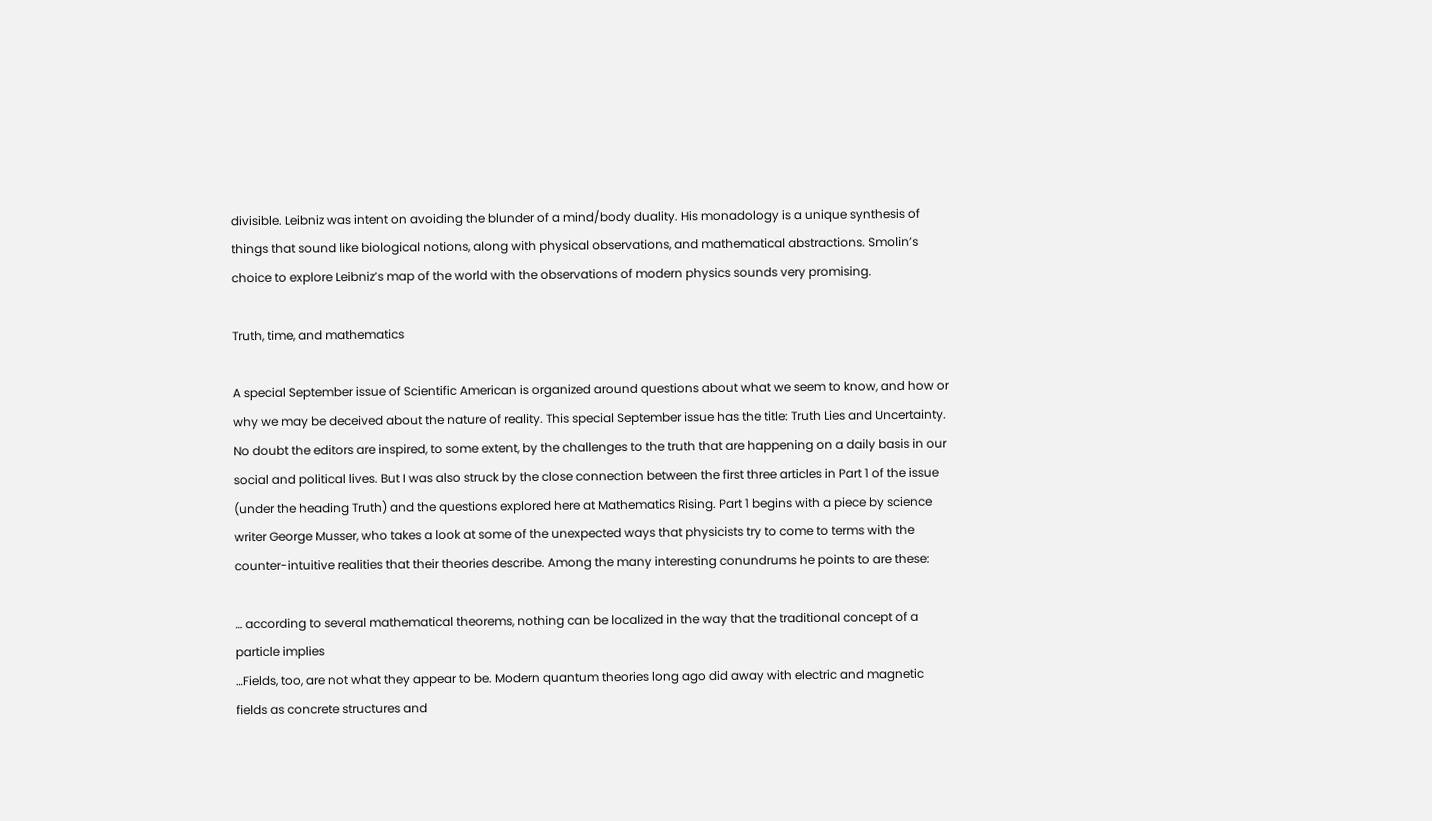divisible. Leibniz was intent on avoiding the blunder of a mind/body duality. His monadology is a unique synthesis of things that sound like biological notions, along with physical observations, and mathematical abstractions. Smolin’s choice to explore Leibniz’s map of the world with the observations of modern physics sounds very promising.

Truth, time, and mathematics

A special September issue of Scientific American is organized around questions about what we seem to know, and how or why we may be deceived about the nature of reality. This special September issue has the title: Truth Lies and Uncertainty. No doubt the editors are inspired, to some extent, by the challenges to the truth that are happening on a daily basis in our social and political lives. But I was also struck by the close connection between the first three articles in Part 1 of the issue (under the heading Truth) and the questions explored here at Mathematics Rising. Part 1 begins with a piece by science writer George Musser, who takes a look at some of the unexpected ways that physicists try to come to terms with the counter-intuitive realities that their theories describe. Among the many interesting conundrums he points to are these:

… according to several mathematical theorems, nothing can be localized in the way that the traditional concept of a particle implies
…Fields, too, are not what they appear to be. Modern quantum theories long ago did away with electric and magnetic fields as concrete structures and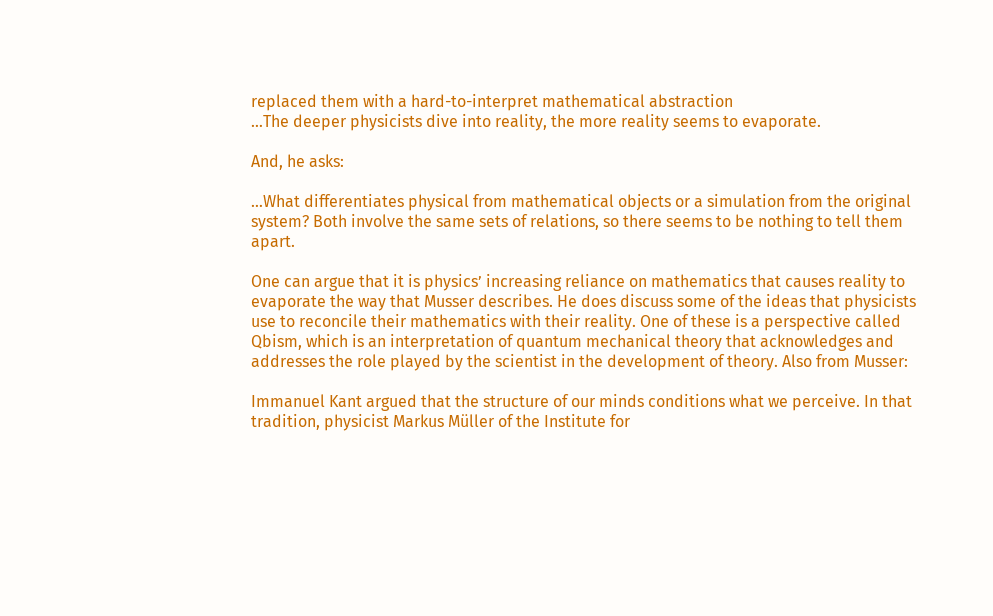replaced them with a hard-to-interpret mathematical abstraction
…The deeper physicists dive into reality, the more reality seems to evaporate.

And, he asks:

…What differentiates physical from mathematical objects or a simulation from the original system? Both involve the same sets of relations, so there seems to be nothing to tell them apart.

One can argue that it is physics’ increasing reliance on mathematics that causes reality to evaporate the way that Musser describes. He does discuss some of the ideas that physicists use to reconcile their mathematics with their reality. One of these is a perspective called Qbism, which is an interpretation of quantum mechanical theory that acknowledges and addresses the role played by the scientist in the development of theory. Also from Musser:

Immanuel Kant argued that the structure of our minds conditions what we perceive. In that tradition, physicist Markus Müller of the Institute for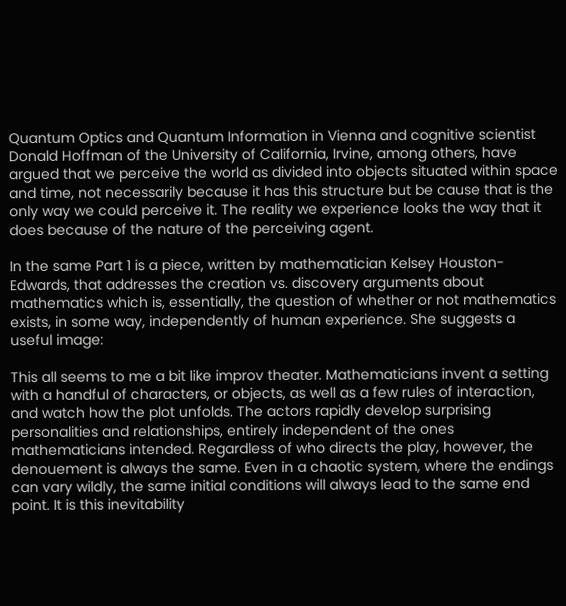Quantum Optics and Quantum Information in Vienna and cognitive scientist Donald Hoffman of the University of California, Irvine, among others, have argued that we perceive the world as divided into objects situated within space and time, not necessarily because it has this structure but be cause that is the only way we could perceive it. The reality we experience looks the way that it does because of the nature of the perceiving agent.

In the same Part 1 is a piece, written by mathematician Kelsey Houston-Edwards, that addresses the creation vs. discovery arguments about mathematics which is, essentially, the question of whether or not mathematics exists, in some way, independently of human experience. She suggests a useful image:

This all seems to me a bit like improv theater. Mathematicians invent a setting with a handful of characters, or objects, as well as a few rules of interaction, and watch how the plot unfolds. The actors rapidly develop surprising personalities and relationships, entirely independent of the ones mathematicians intended. Regardless of who directs the play, however, the denouement is always the same. Even in a chaotic system, where the endings can vary wildly, the same initial conditions will always lead to the same end point. It is this inevitability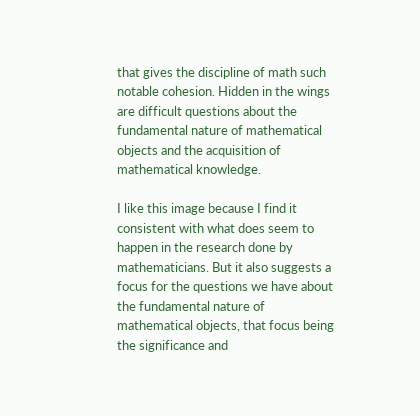that gives the discipline of math such notable cohesion. Hidden in the wings are difficult questions about the fundamental nature of mathematical objects and the acquisition of mathematical knowledge.

I like this image because I find it consistent with what does seem to happen in the research done by mathematicians. But it also suggests a focus for the questions we have about the fundamental nature of mathematical objects, that focus being the significance and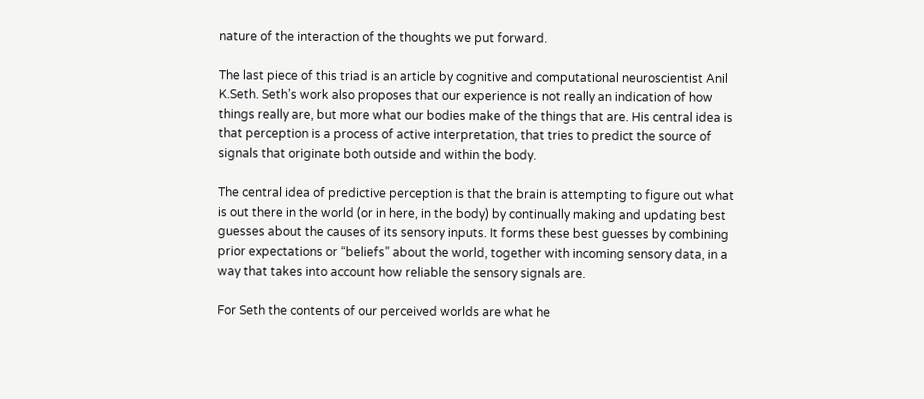nature of the interaction of the thoughts we put forward.

The last piece of this triad is an article by cognitive and computational neuroscientist Anil K.Seth. Seth’s work also proposes that our experience is not really an indication of how things really are, but more what our bodies make of the things that are. His central idea is that perception is a process of active interpretation, that tries to predict the source of signals that originate both outside and within the body.

The central idea of predictive perception is that the brain is attempting to figure out what is out there in the world (or in here, in the body) by continually making and updating best guesses about the causes of its sensory inputs. It forms these best guesses by combining prior expectations or “beliefs” about the world, together with incoming sensory data, in a way that takes into account how reliable the sensory signals are.

For Seth the contents of our perceived worlds are what he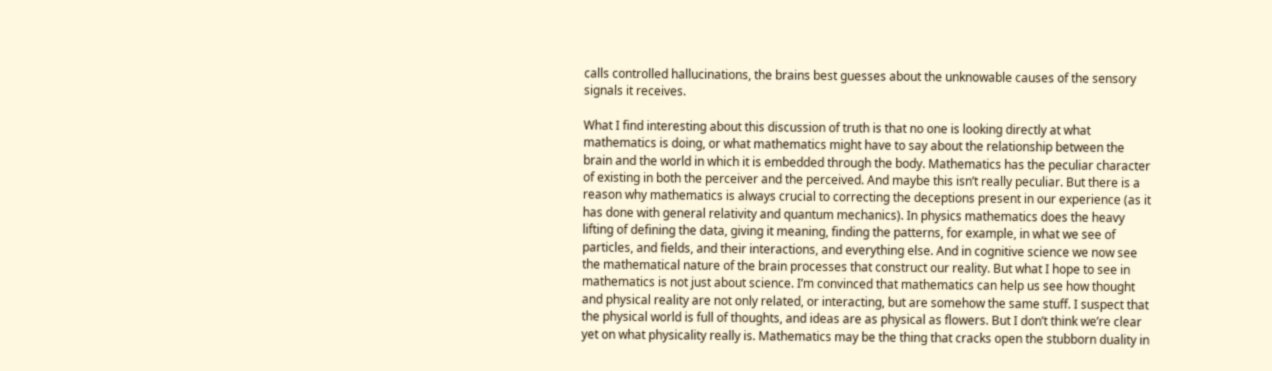calls controlled hallucinations, the brains best guesses about the unknowable causes of the sensory signals it receives.

What I find interesting about this discussion of truth is that no one is looking directly at what mathematics is doing, or what mathematics might have to say about the relationship between the brain and the world in which it is embedded through the body. Mathematics has the peculiar character of existing in both the perceiver and the perceived. And maybe this isn’t really peculiar. But there is a reason why mathematics is always crucial to correcting the deceptions present in our experience (as it has done with general relativity and quantum mechanics). In physics mathematics does the heavy lifting of defining the data, giving it meaning, finding the patterns, for example, in what we see of particles, and fields, and their interactions, and everything else. And in cognitive science we now see the mathematical nature of the brain processes that construct our reality. But what I hope to see in mathematics is not just about science. I’m convinced that mathematics can help us see how thought and physical reality are not only related, or interacting, but are somehow the same stuff. I suspect that the physical world is full of thoughts, and ideas are as physical as flowers. But I don’t think we’re clear yet on what physicality really is. Mathematics may be the thing that cracks open the stubborn duality in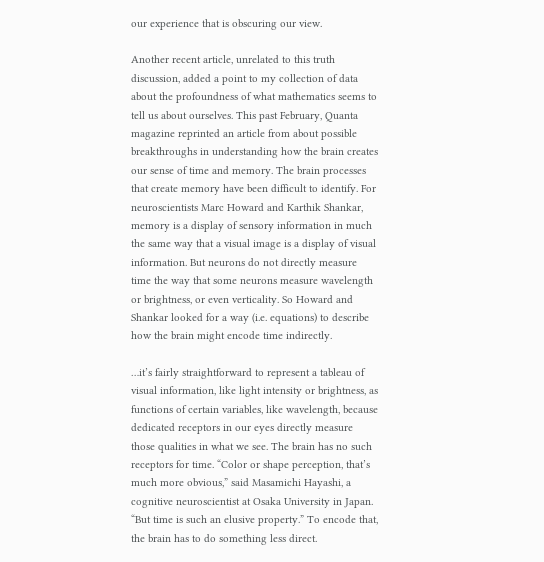our experience that is obscuring our view.

Another recent article, unrelated to this truth discussion, added a point to my collection of data about the profoundness of what mathematics seems to tell us about ourselves. This past February, Quanta magazine reprinted an article from about possible breakthroughs in understanding how the brain creates our sense of time and memory. The brain processes that create memory have been difficult to identify. For neuroscientists Marc Howard and Karthik Shankar, memory is a display of sensory information in much the same way that a visual image is a display of visual information. But neurons do not directly measure time the way that some neurons measure wavelength or brightness, or even verticality. So Howard and Shankar looked for a way (i.e. equations) to describe how the brain might encode time indirectly.

…it’s fairly straightforward to represent a tableau of visual information, like light intensity or brightness, as functions of certain variables, like wavelength, because dedicated receptors in our eyes directly measure those qualities in what we see. The brain has no such receptors for time. “Color or shape perception, that’s much more obvious,” said Masamichi Hayashi, a cognitive neuroscientist at Osaka University in Japan. “But time is such an elusive property.” To encode that, the brain has to do something less direct.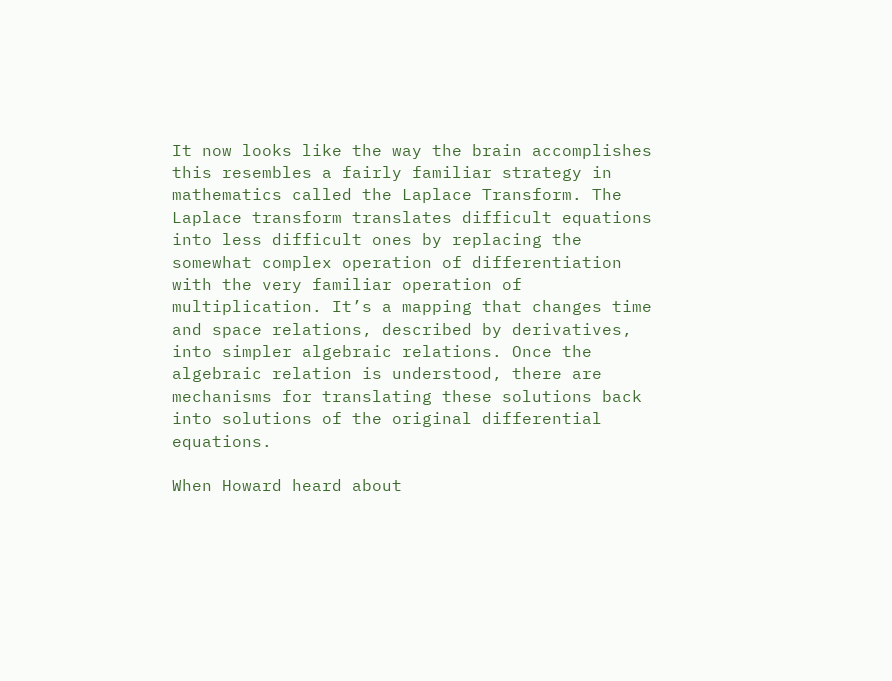It now looks like the way the brain accomplishes this resembles a fairly familiar strategy in mathematics called the Laplace Transform. The Laplace transform translates difficult equations into less difficult ones by replacing the somewhat complex operation of differentiation with the very familiar operation of multiplication. It’s a mapping that changes time and space relations, described by derivatives, into simpler algebraic relations. Once the algebraic relation is understood, there are mechanisms for translating these solutions back into solutions of the original differential equations.

When Howard heard about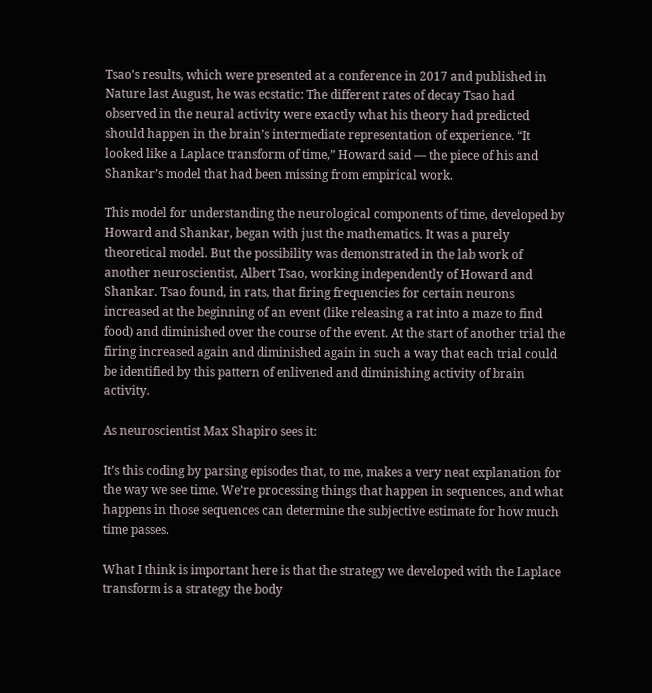Tsao’s results, which were presented at a conference in 2017 and published in Nature last August, he was ecstatic: The different rates of decay Tsao had observed in the neural activity were exactly what his theory had predicted should happen in the brain’s intermediate representation of experience. “It looked like a Laplace transform of time,” Howard said — the piece of his and Shankar’s model that had been missing from empirical work.

This model for understanding the neurological components of time, developed by Howard and Shankar, began with just the mathematics. It was a purely theoretical model. But the possibility was demonstrated in the lab work of another neuroscientist, Albert Tsao, working independently of Howard and Shankar. Tsao found, in rats, that firing frequencies for certain neurons increased at the beginning of an event (like releasing a rat into a maze to find food) and diminished over the course of the event. At the start of another trial the firing increased again and diminished again in such a way that each trial could be identified by this pattern of enlivened and diminishing activity of brain activity.

As neuroscientist Max Shapiro sees it:

It’s this coding by parsing episodes that, to me, makes a very neat explanation for the way we see time. We’re processing things that happen in sequences, and what happens in those sequences can determine the subjective estimate for how much time passes.

What I think is important here is that the strategy we developed with the Laplace transform is a strategy the body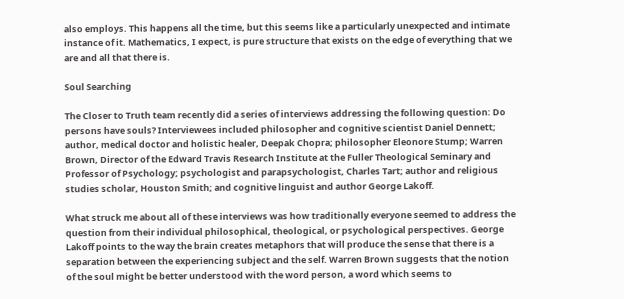also employs. This happens all the time, but this seems like a particularly unexpected and intimate instance of it. Mathematics, I expect, is pure structure that exists on the edge of everything that we are and all that there is.

Soul Searching

The Closer to Truth team recently did a series of interviews addressing the following question: Do persons have souls? Interviewees included philosopher and cognitive scientist Daniel Dennett; author, medical doctor and holistic healer, Deepak Chopra; philosopher Eleonore Stump; Warren Brown, Director of the Edward Travis Research Institute at the Fuller Theological Seminary and Professor of Psychology; psychologist and parapsychologist, Charles Tart; author and religious studies scholar, Houston Smith; and cognitive linguist and author George Lakoff.

What struck me about all of these interviews was how traditionally everyone seemed to address the question from their individual philosophical, theological, or psychological perspectives. George Lakoff points to the way the brain creates metaphors that will produce the sense that there is a separation between the experiencing subject and the self. Warren Brown suggests that the notion of the soul might be better understood with the word person, a word which seems to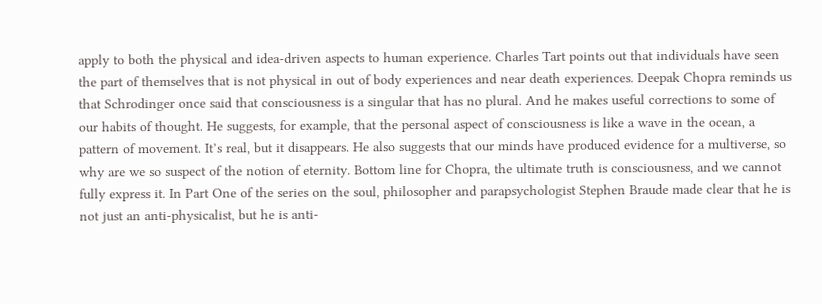apply to both the physical and idea-driven aspects to human experience. Charles Tart points out that individuals have seen the part of themselves that is not physical in out of body experiences and near death experiences. Deepak Chopra reminds us that Schrodinger once said that consciousness is a singular that has no plural. And he makes useful corrections to some of our habits of thought. He suggests, for example, that the personal aspect of consciousness is like a wave in the ocean, a pattern of movement. It’s real, but it disappears. He also suggests that our minds have produced evidence for a multiverse, so why are we so suspect of the notion of eternity. Bottom line for Chopra, the ultimate truth is consciousness, and we cannot fully express it. In Part One of the series on the soul, philosopher and parapsychologist Stephen Braude made clear that he is not just an anti-physicalist, but he is anti-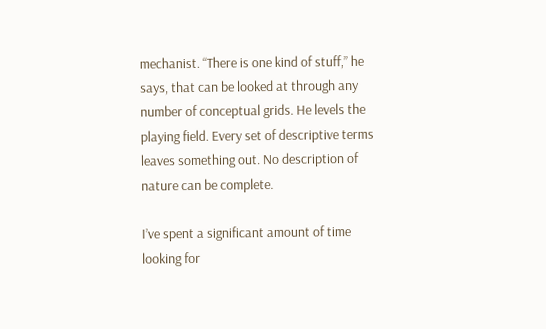mechanist. “There is one kind of stuff,” he says, that can be looked at through any number of conceptual grids. He levels the playing field. Every set of descriptive terms leaves something out. No description of nature can be complete.

I’ve spent a significant amount of time looking for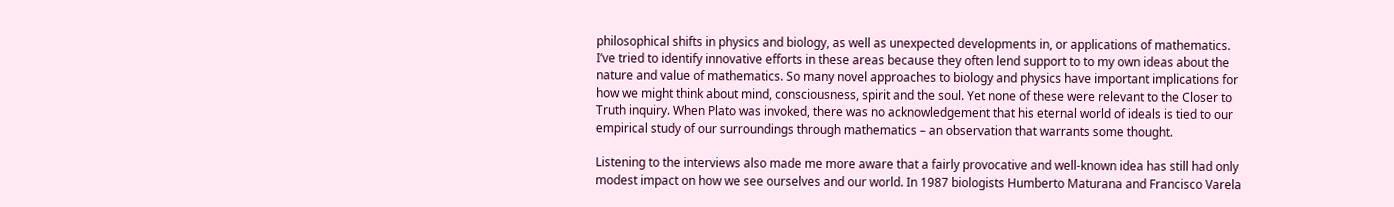philosophical shifts in physics and biology, as well as unexpected developments in, or applications of mathematics. I’ve tried to identify innovative efforts in these areas because they often lend support to to my own ideas about the nature and value of mathematics. So many novel approaches to biology and physics have important implications for how we might think about mind, consciousness, spirit and the soul. Yet none of these were relevant to the Closer to Truth inquiry. When Plato was invoked, there was no acknowledgement that his eternal world of ideals is tied to our empirical study of our surroundings through mathematics – an observation that warrants some thought.

Listening to the interviews also made me more aware that a fairly provocative and well-known idea has still had only modest impact on how we see ourselves and our world. In 1987 biologists Humberto Maturana and Francisco Varela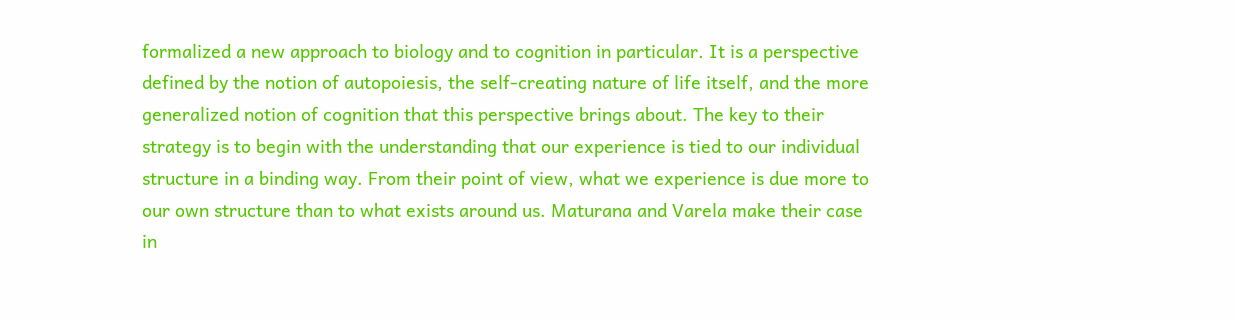formalized a new approach to biology and to cognition in particular. It is a perspective defined by the notion of autopoiesis, the self-creating nature of life itself, and the more generalized notion of cognition that this perspective brings about. The key to their strategy is to begin with the understanding that our experience is tied to our individual structure in a binding way. From their point of view, what we experience is due more to our own structure than to what exists around us. Maturana and Varela make their case in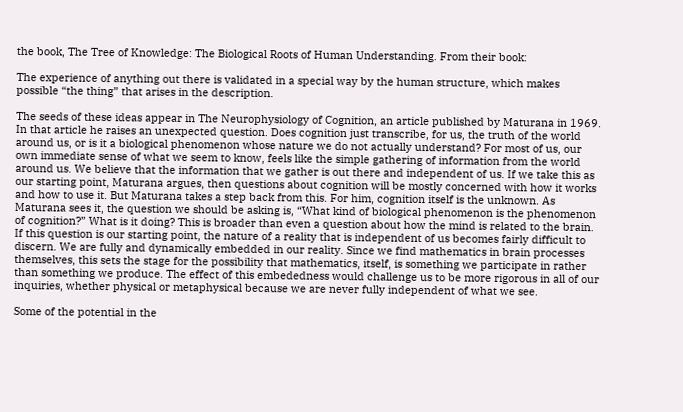the book, The Tree of Knowledge: The Biological Roots of Human Understanding. From their book:

The experience of anything out there is validated in a special way by the human structure, which makes possible “the thing” that arises in the description.

The seeds of these ideas appear in The Neurophysiology of Cognition, an article published by Maturana in 1969. In that article he raises an unexpected question. Does cognition just transcribe, for us, the truth of the world around us, or is it a biological phenomenon whose nature we do not actually understand? For most of us, our own immediate sense of what we seem to know, feels like the simple gathering of information from the world around us. We believe that the information that we gather is out there and independent of us. If we take this as our starting point, Maturana argues, then questions about cognition will be mostly concerned with how it works and how to use it. But Maturana takes a step back from this. For him, cognition itself is the unknown. As Maturana sees it, the question we should be asking is, “What kind of biological phenomenon is the phenomenon of cognition?” What is it doing? This is broader than even a question about how the mind is related to the brain. If this question is our starting point, the nature of a reality that is independent of us becomes fairly difficult to discern. We are fully and dynamically embedded in our reality. Since we find mathematics in brain processes themselves, this sets the stage for the possibility that mathematics, itself, is something we participate in rather than something we produce. The effect of this embededness would challenge us to be more rigorous in all of our inquiries, whether physical or metaphysical because we are never fully independent of what we see.

Some of the potential in the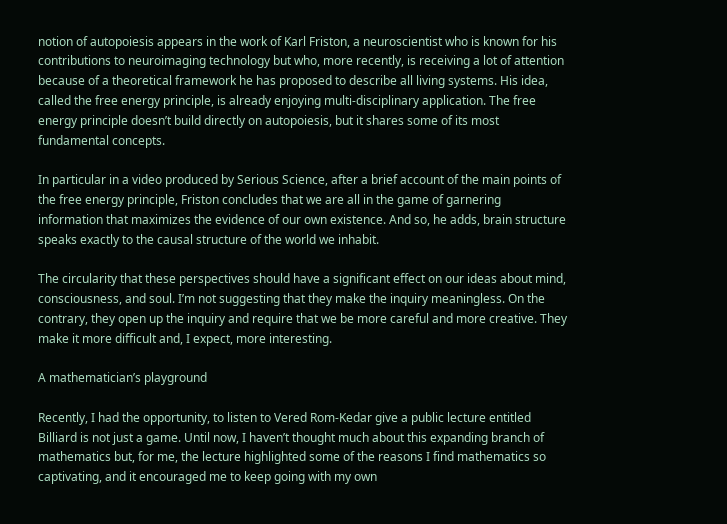notion of autopoiesis appears in the work of Karl Friston, a neuroscientist who is known for his contributions to neuroimaging technology but who, more recently, is receiving a lot of attention because of a theoretical framework he has proposed to describe all living systems. His idea, called the free energy principle, is already enjoying multi-disciplinary application. The free energy principle doesn’t build directly on autopoiesis, but it shares some of its most fundamental concepts.

In particular in a video produced by Serious Science, after a brief account of the main points of the free energy principle, Friston concludes that we are all in the game of garnering information that maximizes the evidence of our own existence. And so, he adds, brain structure speaks exactly to the causal structure of the world we inhabit.

The circularity that these perspectives should have a significant effect on our ideas about mind, consciousness, and soul. I’m not suggesting that they make the inquiry meaningless. On the contrary, they open up the inquiry and require that we be more careful and more creative. They make it more difficult and, I expect, more interesting.

A mathematician’s playground

Recently, I had the opportunity, to listen to Vered Rom-Kedar give a public lecture entitled Billiard is not just a game. Until now, I haven’t thought much about this expanding branch of mathematics but, for me, the lecture highlighted some of the reasons I find mathematics so captivating, and it encouraged me to keep going with my own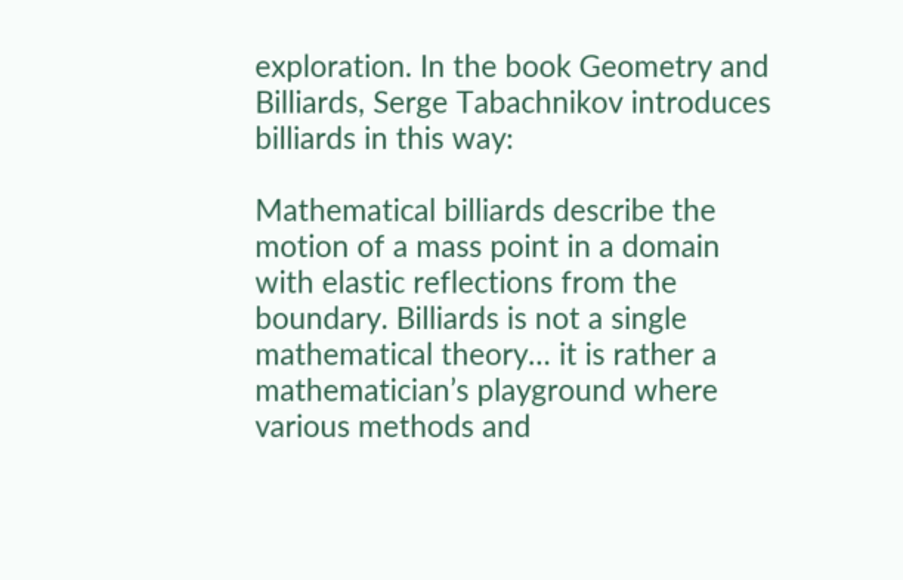exploration. In the book Geometry and Billiards, Serge Tabachnikov introduces billiards in this way:

Mathematical billiards describe the motion of a mass point in a domain with elastic reflections from the boundary. Billiards is not a single mathematical theory… it is rather a mathematician’s playground where various methods and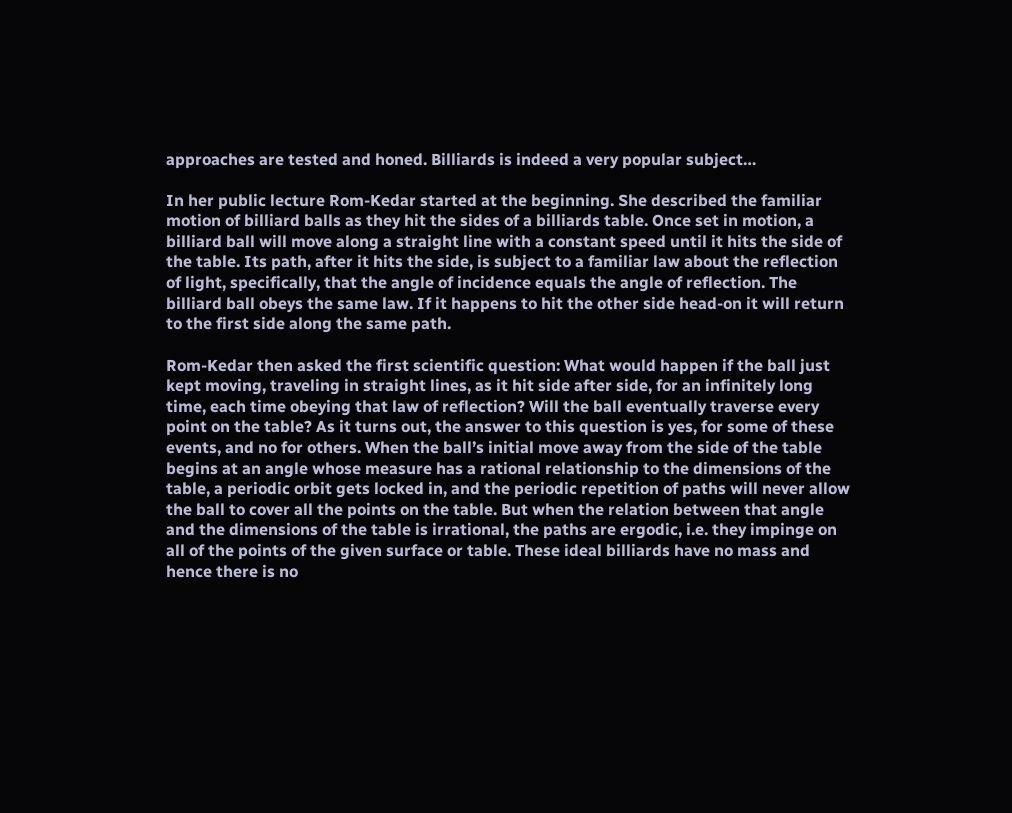approaches are tested and honed. Billiards is indeed a very popular subject…

In her public lecture Rom-Kedar started at the beginning. She described the familiar motion of billiard balls as they hit the sides of a billiards table. Once set in motion, a billiard ball will move along a straight line with a constant speed until it hits the side of the table. Its path, after it hits the side, is subject to a familiar law about the reflection of light, specifically, that the angle of incidence equals the angle of reflection. The billiard ball obeys the same law. If it happens to hit the other side head-on it will return to the first side along the same path.

Rom-Kedar then asked the first scientific question: What would happen if the ball just kept moving, traveling in straight lines, as it hit side after side, for an infinitely long time, each time obeying that law of reflection? Will the ball eventually traverse every point on the table? As it turns out, the answer to this question is yes, for some of these events, and no for others. When the ball’s initial move away from the side of the table begins at an angle whose measure has a rational relationship to the dimensions of the table, a periodic orbit gets locked in, and the periodic repetition of paths will never allow the ball to cover all the points on the table. But when the relation between that angle and the dimensions of the table is irrational, the paths are ergodic, i.e. they impinge on all of the points of the given surface or table. These ideal billiards have no mass and hence there is no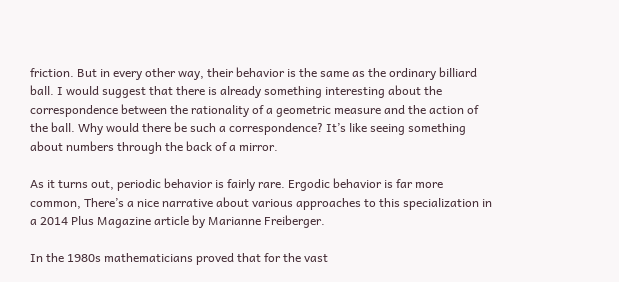friction. But in every other way, their behavior is the same as the ordinary billiard ball. I would suggest that there is already something interesting about the correspondence between the rationality of a geometric measure and the action of the ball. Why would there be such a correspondence? It’s like seeing something about numbers through the back of a mirror.

As it turns out, periodic behavior is fairly rare. Ergodic behavior is far more common, There’s a nice narrative about various approaches to this specialization in a 2014 Plus Magazine article by Marianne Freiberger.

In the 1980s mathematicians proved that for the vast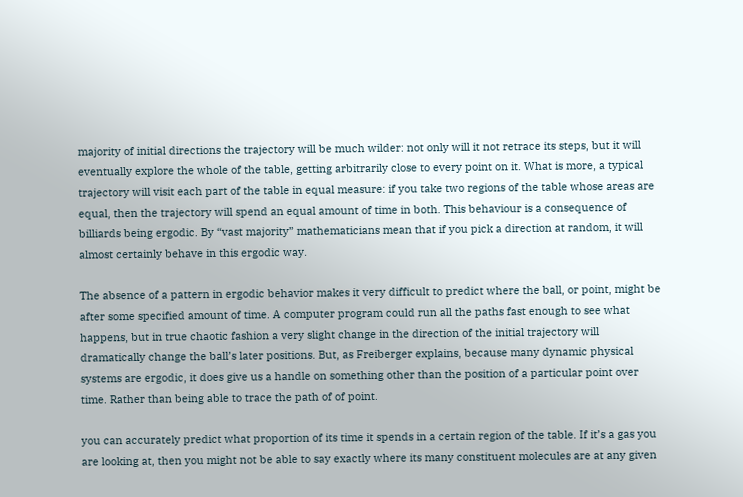majority of initial directions the trajectory will be much wilder: not only will it not retrace its steps, but it will eventually explore the whole of the table, getting arbitrarily close to every point on it. What is more, a typical trajectory will visit each part of the table in equal measure: if you take two regions of the table whose areas are equal, then the trajectory will spend an equal amount of time in both. This behaviour is a consequence of billiards being ergodic. By “vast majority” mathematicians mean that if you pick a direction at random, it will almost certainly behave in this ergodic way.

The absence of a pattern in ergodic behavior makes it very difficult to predict where the ball, or point, might be after some specified amount of time. A computer program could run all the paths fast enough to see what happens, but in true chaotic fashion a very slight change in the direction of the initial trajectory will dramatically change the ball’s later positions. But, as Freiberger explains, because many dynamic physical systems are ergodic, it does give us a handle on something other than the position of a particular point over time. Rather than being able to trace the path of of point.

you can accurately predict what proportion of its time it spends in a certain region of the table. If it’s a gas you are looking at, then you might not be able to say exactly where its many constituent molecules are at any given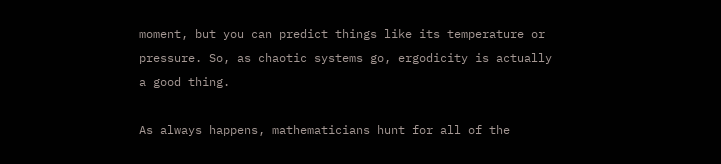moment, but you can predict things like its temperature or pressure. So, as chaotic systems go, ergodicity is actually a good thing.

As always happens, mathematicians hunt for all of the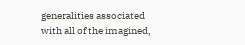generalities associated with all of the imagined,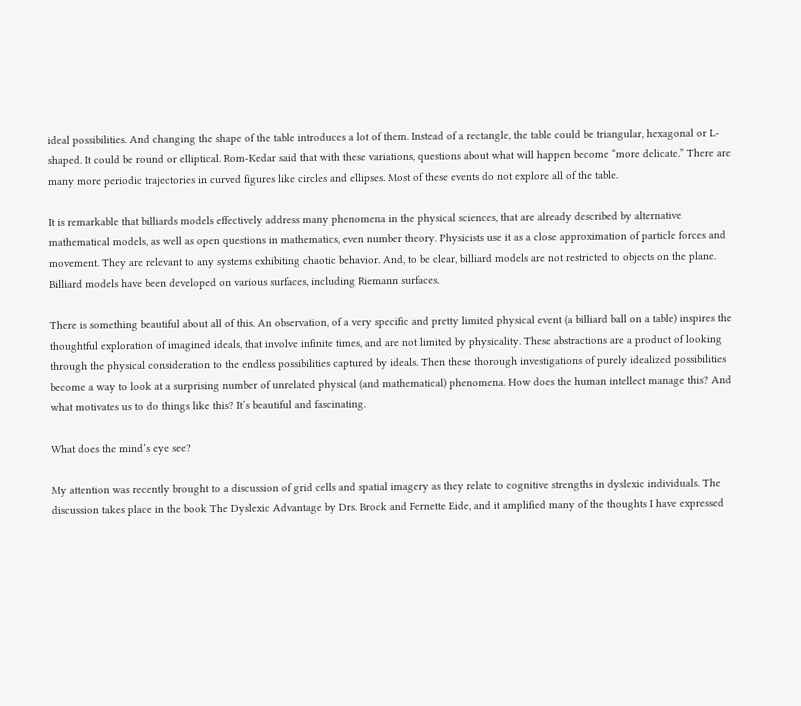ideal possibilities. And changing the shape of the table introduces a lot of them. Instead of a rectangle, the table could be triangular, hexagonal or L-shaped. It could be round or elliptical. Rom-Kedar said that with these variations, questions about what will happen become “more delicate.” There are many more periodic trajectories in curved figures like circles and ellipses. Most of these events do not explore all of the table.

It is remarkable that billiards models effectively address many phenomena in the physical sciences, that are already described by alternative mathematical models, as well as open questions in mathematics, even number theory. Physicists use it as a close approximation of particle forces and movement. They are relevant to any systems exhibiting chaotic behavior. And, to be clear, billiard models are not restricted to objects on the plane. Billiard models have been developed on various surfaces, including Riemann surfaces.

There is something beautiful about all of this. An observation, of a very specific and pretty limited physical event (a billiard ball on a table) inspires the thoughtful exploration of imagined ideals, that involve infinite times, and are not limited by physicality. These abstractions are a product of looking through the physical consideration to the endless possibilities captured by ideals. Then these thorough investigations of purely idealized possibilities become a way to look at a surprising number of unrelated physical (and mathematical) phenomena. How does the human intellect manage this? And what motivates us to do things like this? It’s beautiful and fascinating.

What does the mind’s eye see?

My attention was recently brought to a discussion of grid cells and spatial imagery as they relate to cognitive strengths in dyslexic individuals. The discussion takes place in the book The Dyslexic Advantage by Drs. Brock and Fernette Eide, and it amplified many of the thoughts I have expressed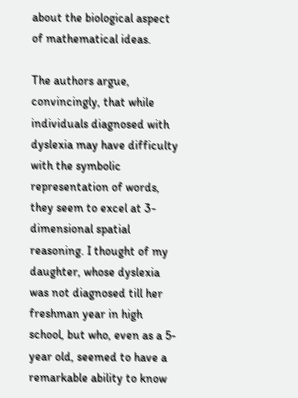about the biological aspect of mathematical ideas.

The authors argue, convincingly, that while individuals diagnosed with dyslexia may have difficulty with the symbolic representation of words, they seem to excel at 3-dimensional spatial reasoning. I thought of my daughter, whose dyslexia was not diagnosed till her freshman year in high school, but who, even as a 5-year old, seemed to have a remarkable ability to know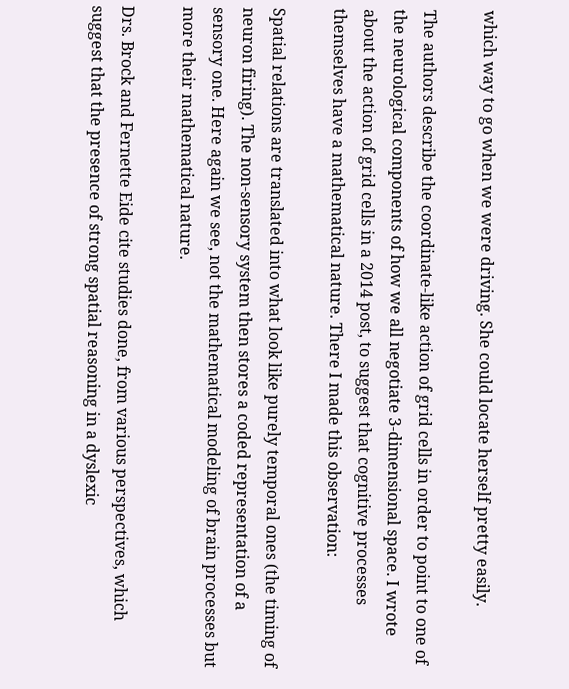which way to go when we were driving. She could locate herself pretty easily.

The authors describe the coordinate-like action of grid cells in order to point to one of the neurological components of how we all negotiate 3-dimensional space. I wrote about the action of grid cells in a 2014 post, to suggest that cognitive processes themselves have a mathematical nature. There I made this observation:

Spatial relations are translated into what look like purely temporal ones (the timing of neuron firing). The non-sensory system then stores a coded representation of a sensory one. Here again we see, not the mathematical modeling of brain processes but more their mathematical nature.

Drs. Brock and Fernette Eide cite studies done, from various perspectives, which suggest that the presence of strong spatial reasoning in a dyslexic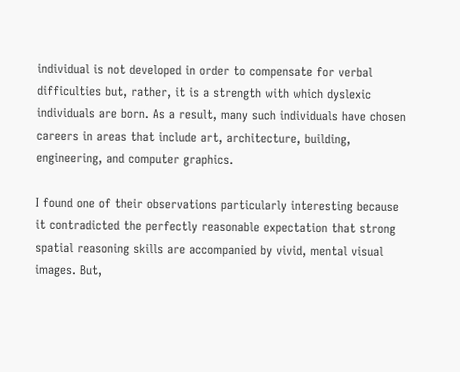individual is not developed in order to compensate for verbal difficulties but, rather, it is a strength with which dyslexic individuals are born. As a result, many such individuals have chosen careers in areas that include art, architecture, building, engineering, and computer graphics.

I found one of their observations particularly interesting because it contradicted the perfectly reasonable expectation that strong spatial reasoning skills are accompanied by vivid, mental visual images. But,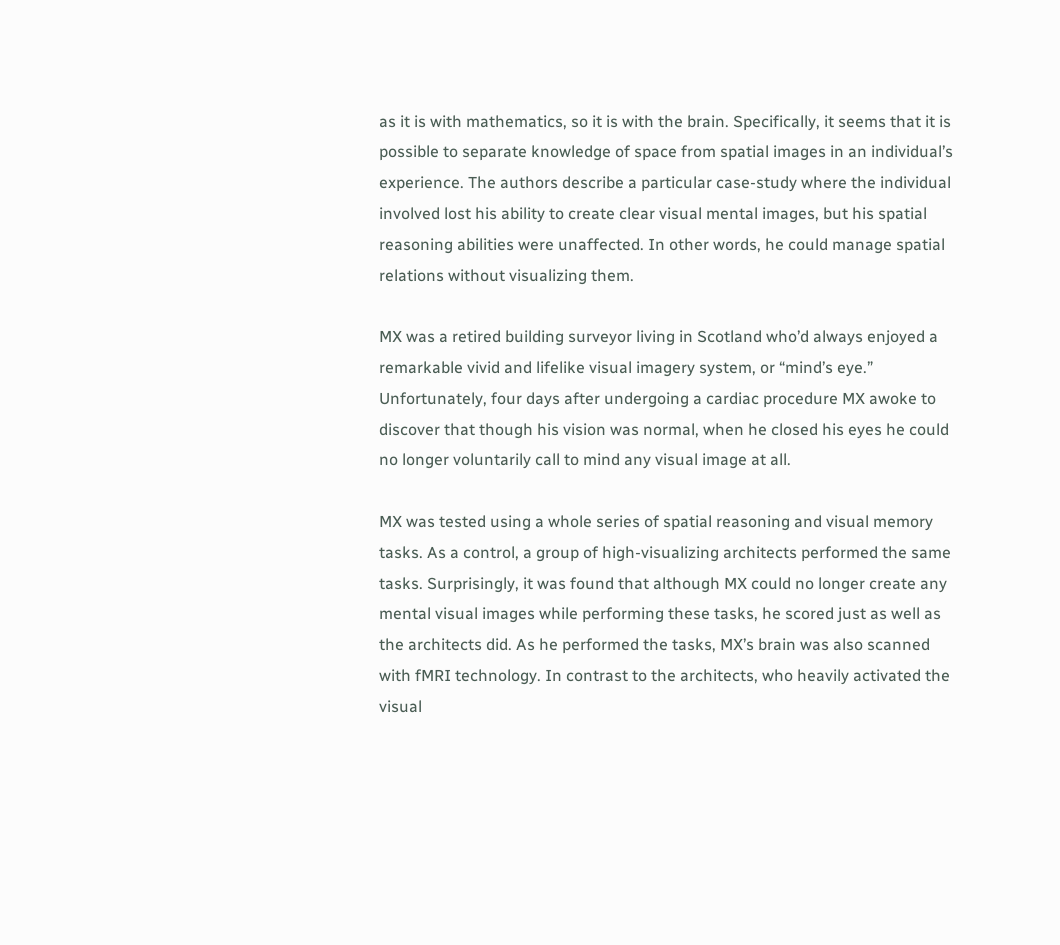as it is with mathematics, so it is with the brain. Specifically, it seems that it is possible to separate knowledge of space from spatial images in an individual’s experience. The authors describe a particular case-study where the individual involved lost his ability to create clear visual mental images, but his spatial reasoning abilities were unaffected. In other words, he could manage spatial relations without visualizing them.

MX was a retired building surveyor living in Scotland who’d always enjoyed a remarkable vivid and lifelike visual imagery system, or “mind’s eye.” Unfortunately, four days after undergoing a cardiac procedure MX awoke to discover that though his vision was normal, when he closed his eyes he could no longer voluntarily call to mind any visual image at all.

MX was tested using a whole series of spatial reasoning and visual memory tasks. As a control, a group of high-visualizing architects performed the same tasks. Surprisingly, it was found that although MX could no longer create any mental visual images while performing these tasks, he scored just as well as the architects did. As he performed the tasks, MX’s brain was also scanned with fMRI technology. In contrast to the architects, who heavily activated the visual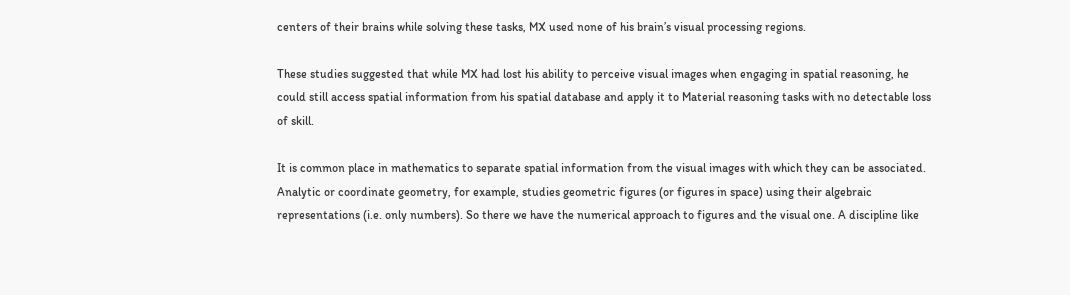centers of their brains while solving these tasks, MX used none of his brain’s visual processing regions.

These studies suggested that while MX had lost his ability to perceive visual images when engaging in spatial reasoning, he could still access spatial information from his spatial database and apply it to Material reasoning tasks with no detectable loss of skill.

It is common place in mathematics to separate spatial information from the visual images with which they can be associated. Analytic or coordinate geometry, for example, studies geometric figures (or figures in space) using their algebraic representations (i.e. only numbers). So there we have the numerical approach to figures and the visual one. A discipline like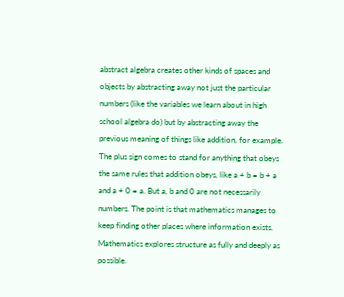abstract algebra creates other kinds of spaces and objects by abstracting away not just the particular numbers (like the variables we learn about in high school algebra do) but by abstracting away the previous meaning of things like addition, for example. The plus sign comes to stand for anything that obeys the same rules that addition obeys, like a + b = b + a and a + 0 = a. But a, b and 0 are not necessarily numbers. The point is that mathematics manages to keep finding other places where information exists. Mathematics explores structure as fully and deeply as possible.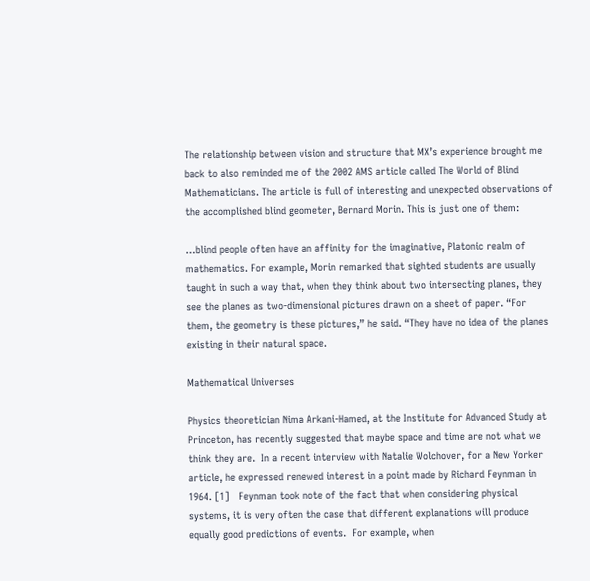The relationship between vision and structure that MX’s experience brought me back to also reminded me of the 2002 AMS article called The World of Blind Mathematicians. The article is full of interesting and unexpected observations of the accomplished blind geometer, Bernard Morin. This is just one of them:

…blind people often have an affinity for the imaginative, Platonic realm of mathematics. For example, Morin remarked that sighted students are usually taught in such a way that, when they think about two intersecting planes, they see the planes as two-dimensional pictures drawn on a sheet of paper. “For them, the geometry is these pictures,” he said. “They have no idea of the planes existing in their natural space.

Mathematical Universes

Physics theoretician Nima Arkani-Hamed, at the Institute for Advanced Study at Princeton, has recently suggested that maybe space and time are not what we think they are.  In a recent interview with Natalie Wolchover, for a New Yorker article, he expressed renewed interest in a point made by Richard Feynman in 1964. [1]   Feynman took note of the fact that when considering physical systems, it is very often the case that different explanations will produce equally good predictions of events.  For example, when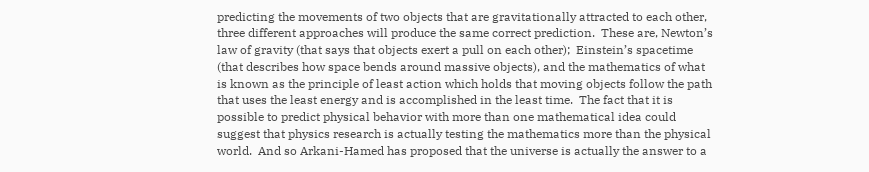predicting the movements of two objects that are gravitationally attracted to each other, three different approaches will produce the same correct prediction.  These are, Newton’s law of gravity (that says that objects exert a pull on each other);  Einstein’s spacetime (that describes how space bends around massive objects), and the mathematics of what is known as the principle of least action which holds that moving objects follow the path that uses the least energy and is accomplished in the least time.  The fact that it is possible to predict physical behavior with more than one mathematical idea could suggest that physics research is actually testing the mathematics more than the physical world.  And so Arkani-Hamed has proposed that the universe is actually the answer to a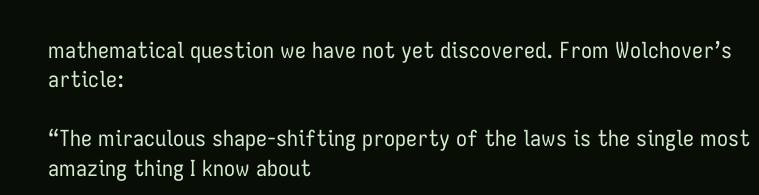mathematical question we have not yet discovered. From Wolchover’s article:

“The miraculous shape-shifting property of the laws is the single most amazing thing I know about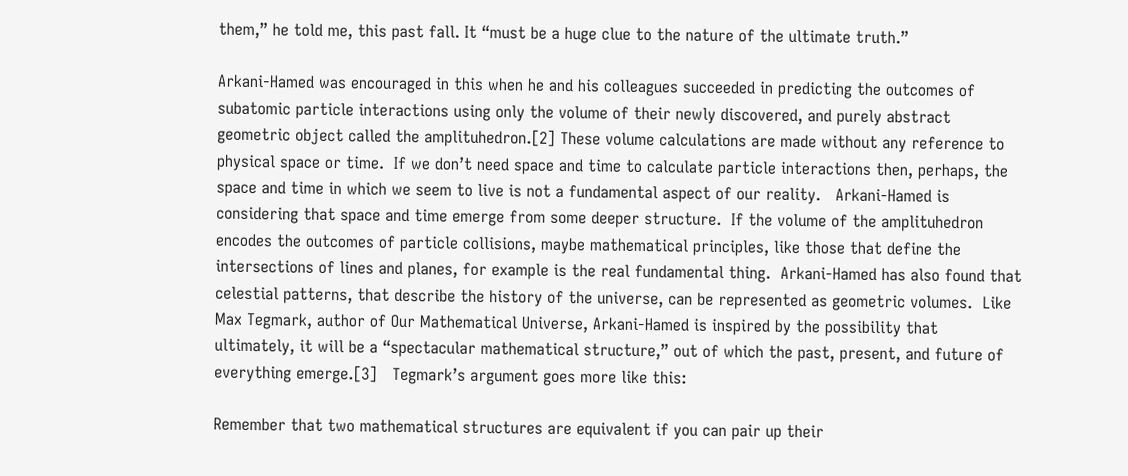them,” he told me, this past fall. It “must be a huge clue to the nature of the ultimate truth.”

Arkani-Hamed was encouraged in this when he and his colleagues succeeded in predicting the outcomes of subatomic particle interactions using only the volume of their newly discovered, and purely abstract geometric object called the amplituhedron.[2] These volume calculations are made without any reference to physical space or time.  If we don’t need space and time to calculate particle interactions then, perhaps, the space and time in which we seem to live is not a fundamental aspect of our reality.   Arkani-Hamed is considering that space and time emerge from some deeper structure.  If the volume of the amplituhedron encodes the outcomes of particle collisions, maybe mathematical principles, like those that define the intersections of lines and planes, for example is the real fundamental thing.  Arkani-Hamed has also found that celestial patterns, that describe the history of the universe, can be represented as geometric volumes.  Like Max Tegmark, author of Our Mathematical Universe, Arkani-Hamed is inspired by the possibility that ultimately, it will be a “spectacular mathematical structure,” out of which the past, present, and future of everything emerge.[3]   Tegmark’s argument goes more like this:

Remember that two mathematical structures are equivalent if you can pair up their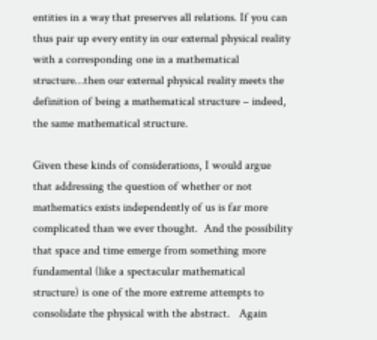entities in a way that preserves all relations. If you can thus pair up every entity in our external physical reality with a corresponding one in a mathematical structure…then our external physical reality meets the definition of being a mathematical structure – indeed, the same mathematical structure.

Given these kinds of considerations, I would argue that addressing the question of whether or not mathematics exists independently of us is far more complicated than we ever thought.  And the possibility that space and time emerge from something more fundamental (like a spectacular mathematical structure) is one of the more extreme attempts to consolidate the physical with the abstract.   Again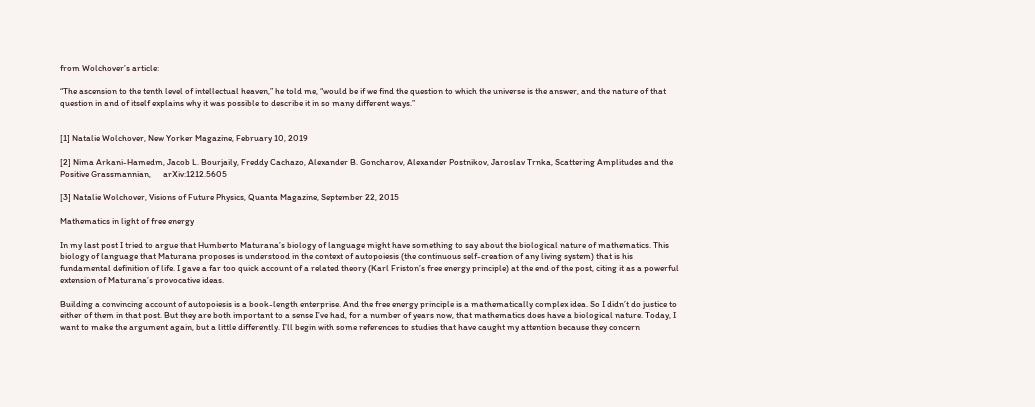from Wolchover’s article:

“The ascension to the tenth level of intellectual heaven,” he told me, “would be if we find the question to which the universe is the answer, and the nature of that question in and of itself explains why it was possible to describe it in so many different ways.”


[1] Natalie Wolchover, New Yorker Magazine, February 10, 2019

[2] Nima Arkani-Hamedm, Jacob L. Bourjaily, Freddy Cachazo, Alexander B. Goncharov, Alexander Postnikov, Jaroslav Trnka, Scattering Amplitudes and the Positive Grassmannian,      arXiv:1212.5605

[3] Natalie Wolchover, Visions of Future Physics, Quanta Magazine, September 22, 2015

Mathematics in light of free energy

In my last post I tried to argue that Humberto Maturana’s biology of language might have something to say about the biological nature of mathematics. This biology of language that Maturana proposes is understood in the context of autopoiesis (the continuous self-creation of any living system) that is his fundamental definition of life. I gave a far too quick account of a related theory (Karl Friston’s free energy principle) at the end of the post, citing it as a powerful extension of Maturana’s provocative ideas.

Building a convincing account of autopoiesis is a book-length enterprise. And the free energy principle is a mathematically complex idea. So I didn’t do justice to either of them in that post. But they are both important to a sense I’ve had, for a number of years now, that mathematics does have a biological nature. Today, I want to make the argument again, but a little differently. I’ll begin with some references to studies that have caught my attention because they concern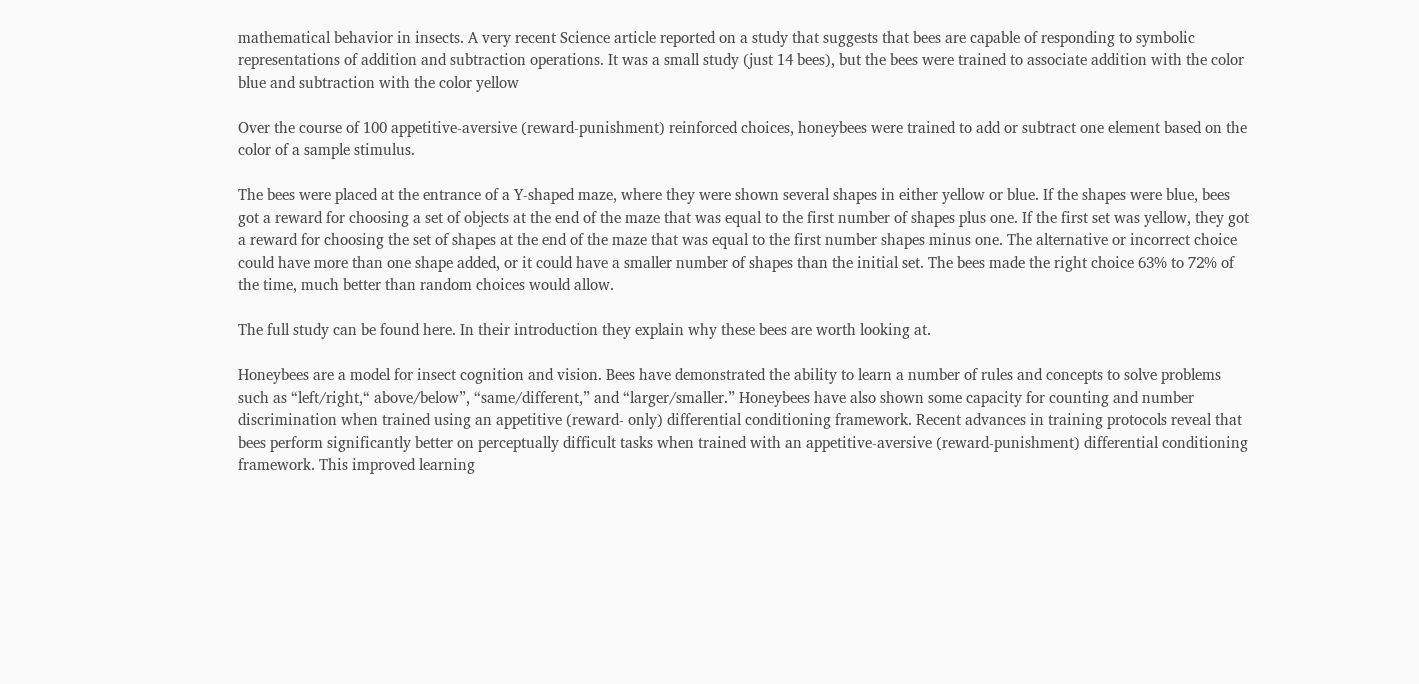mathematical behavior in insects. A very recent Science article reported on a study that suggests that bees are capable of responding to symbolic representations of addition and subtraction operations. It was a small study (just 14 bees), but the bees were trained to associate addition with the color blue and subtraction with the color yellow

Over the course of 100 appetitive-aversive (reward-punishment) reinforced choices, honeybees were trained to add or subtract one element based on the color of a sample stimulus.

The bees were placed at the entrance of a Y-shaped maze, where they were shown several shapes in either yellow or blue. If the shapes were blue, bees got a reward for choosing a set of objects at the end of the maze that was equal to the first number of shapes plus one. If the first set was yellow, they got a reward for choosing the set of shapes at the end of the maze that was equal to the first number shapes minus one. The alternative or incorrect choice could have more than one shape added, or it could have a smaller number of shapes than the initial set. The bees made the right choice 63% to 72% of the time, much better than random choices would allow.

The full study can be found here. In their introduction they explain why these bees are worth looking at.

Honeybees are a model for insect cognition and vision. Bees have demonstrated the ability to learn a number of rules and concepts to solve problems such as “left/right,“ above/below”, “same/different,” and “larger/smaller.” Honeybees have also shown some capacity for counting and number discrimination when trained using an appetitive (reward- only) differential conditioning framework. Recent advances in training protocols reveal that bees perform significantly better on perceptually difficult tasks when trained with an appetitive-aversive (reward-punishment) differential conditioning framework. This improved learning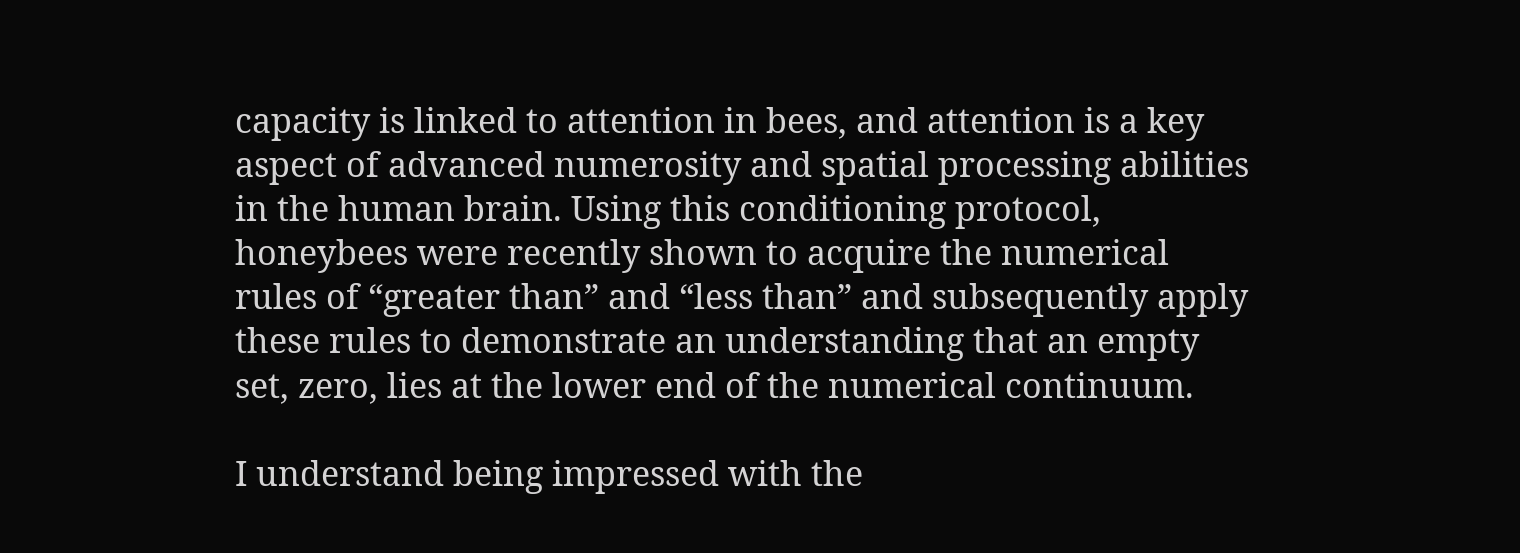capacity is linked to attention in bees, and attention is a key aspect of advanced numerosity and spatial processing abilities in the human brain. Using this conditioning protocol, honeybees were recently shown to acquire the numerical rules of “greater than” and “less than” and subsequently apply these rules to demonstrate an understanding that an empty set, zero, lies at the lower end of the numerical continuum.

I understand being impressed with the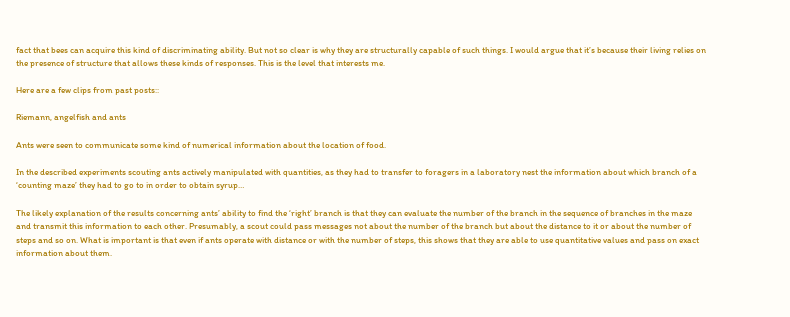fact that bees can acquire this kind of discriminating ability. But not so clear is why they are structurally capable of such things. I would argue that it’s because their living relies on the presence of structure that allows these kinds of responses. This is the level that interests me.

Here are a few clips from past posts::

Riemann, angelfish and ants

Ants were seen to communicate some kind of numerical information about the location of food.

In the described experiments scouting ants actively manipulated with quantities, as they had to transfer to foragers in a laboratory nest the information about which branch of a ‘counting maze’ they had to go to in order to obtain syrup…

The likely explanation of the results concerning ants’ ability to find the ‘right’ branch is that they can evaluate the number of the branch in the sequence of branches in the maze and transmit this information to each other. Presumably, a scout could pass messages not about the number of the branch but about the distance to it or about the number of steps and so on. What is important is that even if ants operate with distance or with the number of steps, this shows that they are able to use quantitative values and pass on exact information about them.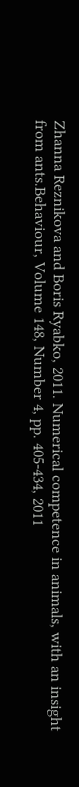Zhanna Reznikova and Boris Ryabko, 2011. Numerical competence in animals, with an insight from ants.Behaviour, Volume 148, Number 4, pp. 405-434, 2011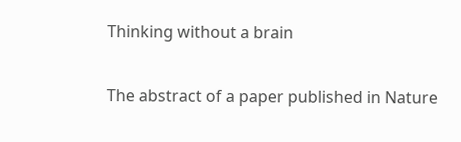Thinking without a brain

The abstract of a paper published in Nature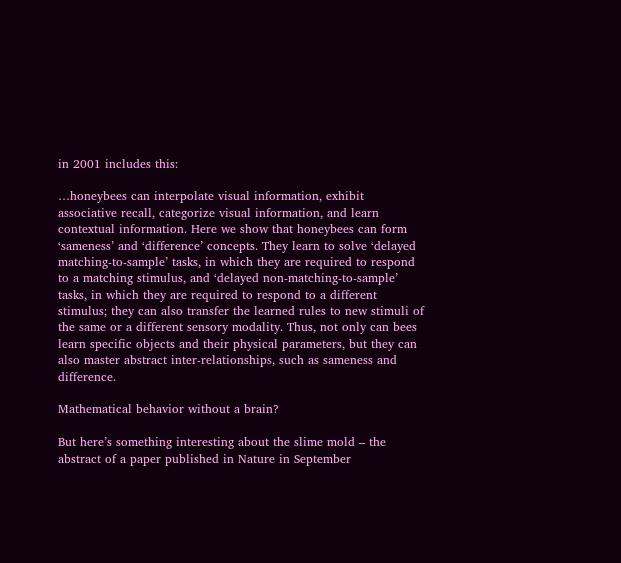in 2001 includes this:

…honeybees can interpolate visual information, exhibit associative recall, categorize visual information, and learn contextual information. Here we show that honeybees can form ‘sameness’ and ‘difference’ concepts. They learn to solve ‘delayed matching-to-sample’ tasks, in which they are required to respond to a matching stimulus, and ‘delayed non-matching-to-sample’ tasks, in which they are required to respond to a different stimulus; they can also transfer the learned rules to new stimuli of the same or a different sensory modality. Thus, not only can bees learn specific objects and their physical parameters, but they can also master abstract inter-relationships, such as sameness and difference.

Mathematical behavior without a brain?

But here’s something interesting about the slime mold – the abstract of a paper published in Nature in September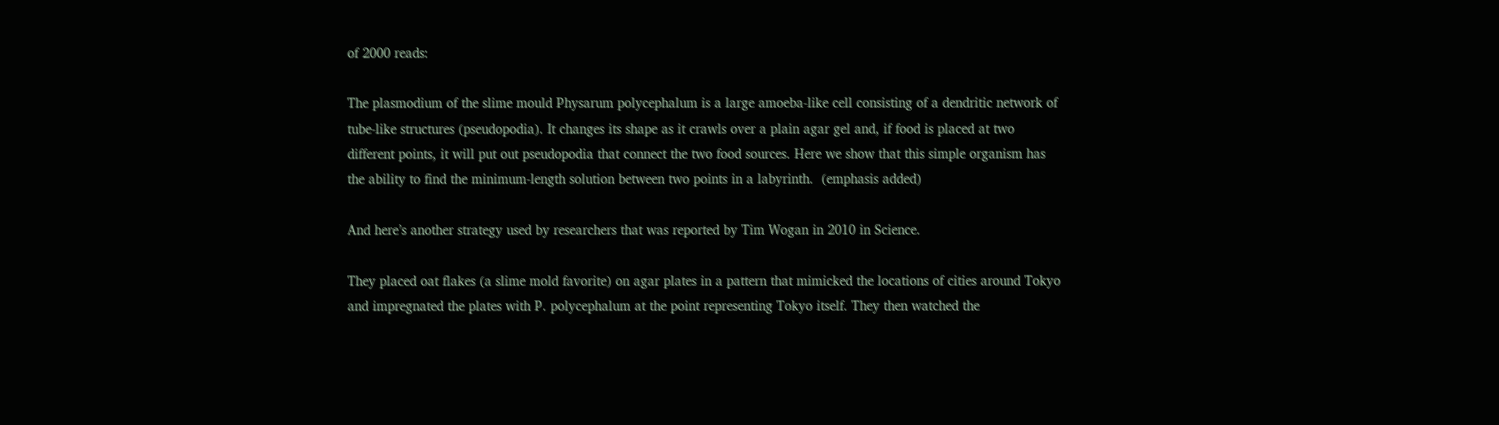of 2000 reads:

The plasmodium of the slime mould Physarum polycephalum is a large amoeba-like cell consisting of a dendritic network of tube-like structures (pseudopodia). It changes its shape as it crawls over a plain agar gel and, if food is placed at two different points, it will put out pseudopodia that connect the two food sources. Here we show that this simple organism has the ability to find the minimum-length solution between two points in a labyrinth.  (emphasis added)

And here’s another strategy used by researchers that was reported by Tim Wogan in 2010 in Science.

They placed oat flakes (a slime mold favorite) on agar plates in a pattern that mimicked the locations of cities around Tokyo and impregnated the plates with P. polycephalum at the point representing Tokyo itself. They then watched the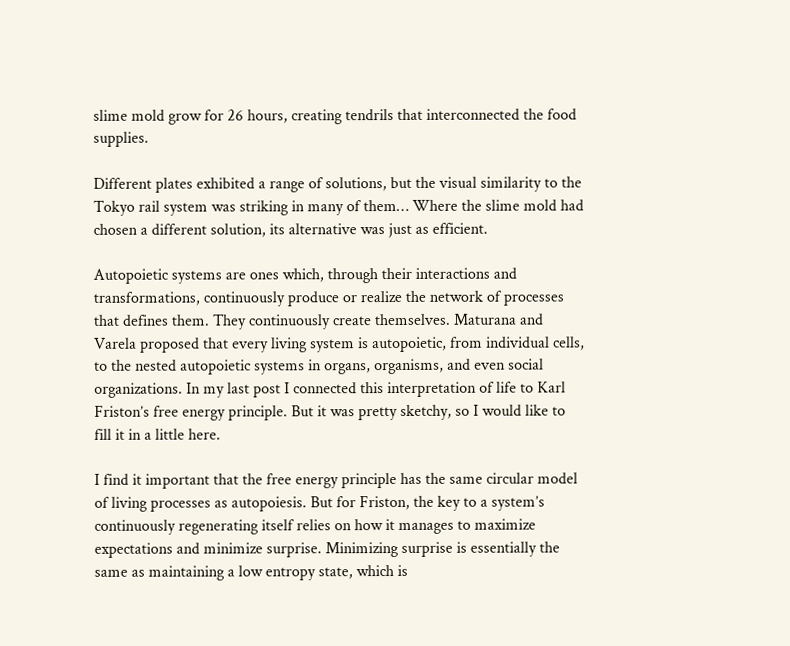slime mold grow for 26 hours, creating tendrils that interconnected the food supplies.

Different plates exhibited a range of solutions, but the visual similarity to the Tokyo rail system was striking in many of them… Where the slime mold had chosen a different solution, its alternative was just as efficient.

Autopoietic systems are ones which, through their interactions and transformations, continuously produce or realize the network of processes that defines them. They continuously create themselves. Maturana and Varela proposed that every living system is autopoietic, from individual cells, to the nested autopoietic systems in organs, organisms, and even social organizations. In my last post I connected this interpretation of life to Karl Friston’s free energy principle. But it was pretty sketchy, so I would like to fill it in a little here.

I find it important that the free energy principle has the same circular model of living processes as autopoiesis. But for Friston, the key to a system’s continuously regenerating itself relies on how it manages to maximize expectations and minimize surprise. Minimizing surprise is essentially the same as maintaining a low entropy state, which is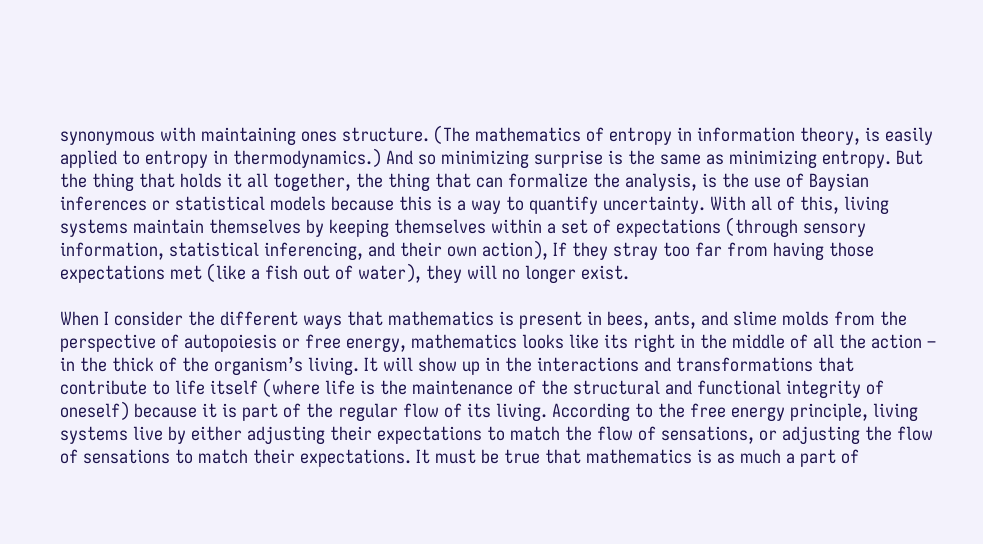synonymous with maintaining ones structure. (The mathematics of entropy in information theory, is easily applied to entropy in thermodynamics.) And so minimizing surprise is the same as minimizing entropy. But the thing that holds it all together, the thing that can formalize the analysis, is the use of Baysian inferences or statistical models because this is a way to quantify uncertainty. With all of this, living systems maintain themselves by keeping themselves within a set of expectations (through sensory information, statistical inferencing, and their own action), If they stray too far from having those expectations met (like a fish out of water), they will no longer exist.

When I consider the different ways that mathematics is present in bees, ants, and slime molds from the perspective of autopoiesis or free energy, mathematics looks like its right in the middle of all the action – in the thick of the organism’s living. It will show up in the interactions and transformations that contribute to life itself (where life is the maintenance of the structural and functional integrity of oneself) because it is part of the regular flow of its living. According to the free energy principle, living systems live by either adjusting their expectations to match the flow of sensations, or adjusting the flow of sensations to match their expectations. It must be true that mathematics is as much a part of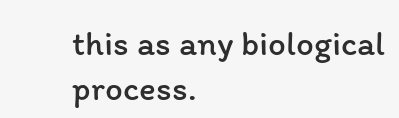this as any biological process.